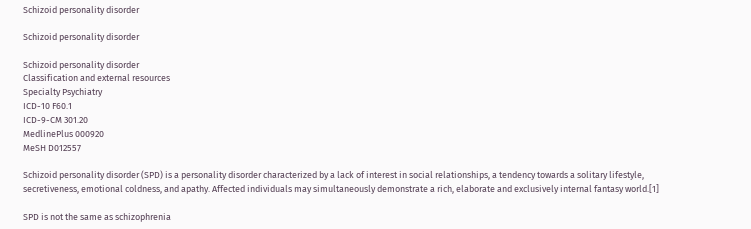Schizoid personality disorder

Schizoid personality disorder

Schizoid personality disorder
Classification and external resources
Specialty Psychiatry
ICD-10 F60.1
ICD-9-CM 301.20
MedlinePlus 000920
MeSH D012557

Schizoid personality disorder (SPD) is a personality disorder characterized by a lack of interest in social relationships, a tendency towards a solitary lifestyle, secretiveness, emotional coldness, and apathy. Affected individuals may simultaneously demonstrate a rich, elaborate and exclusively internal fantasy world.[1]

SPD is not the same as schizophrenia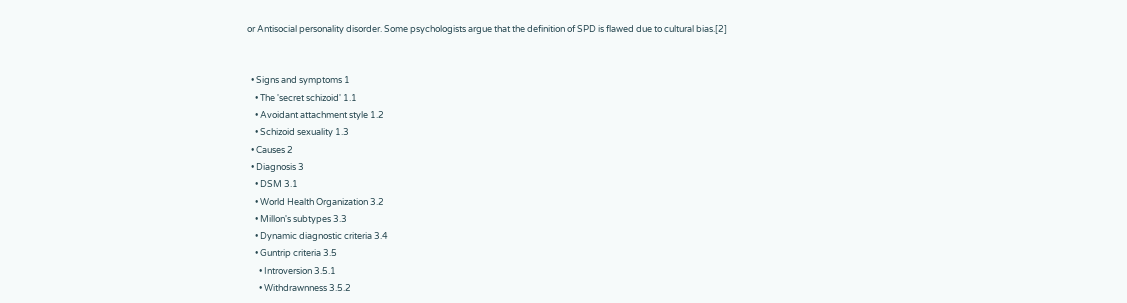or Antisocial personality disorder. Some psychologists argue that the definition of SPD is flawed due to cultural bias.[2]


  • Signs and symptoms 1
    • The 'secret schizoid' 1.1
    • Avoidant attachment style 1.2
    • Schizoid sexuality 1.3
  • Causes 2
  • Diagnosis 3
    • DSM 3.1
    • World Health Organization 3.2
    • Millon's subtypes 3.3
    • Dynamic diagnostic criteria 3.4
    • Guntrip criteria 3.5
      • Introversion 3.5.1
      • Withdrawnness 3.5.2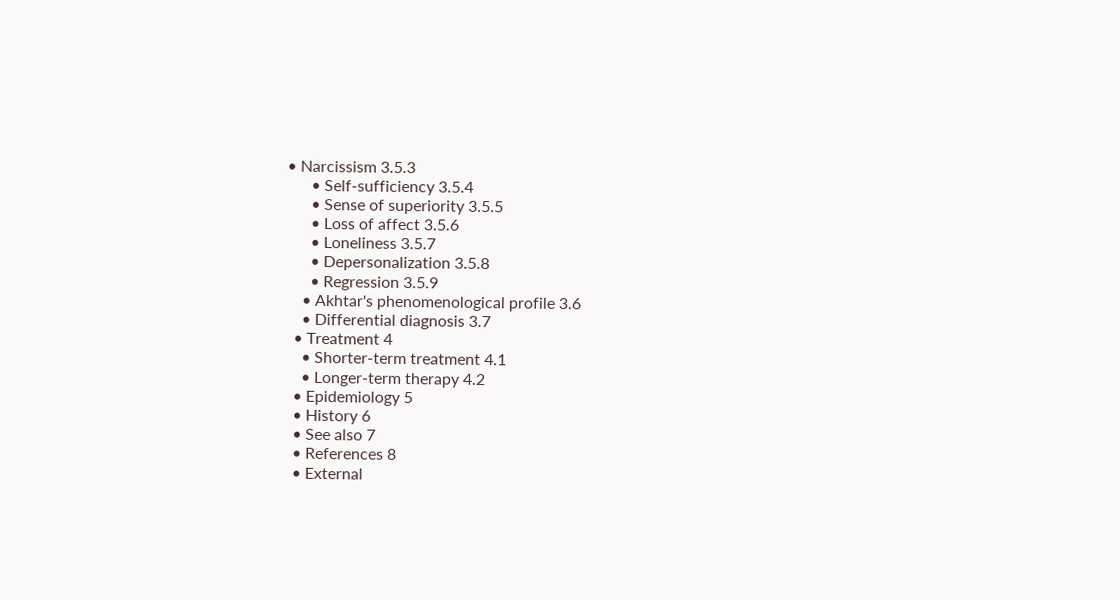• Narcissism 3.5.3
      • Self-sufficiency 3.5.4
      • Sense of superiority 3.5.5
      • Loss of affect 3.5.6
      • Loneliness 3.5.7
      • Depersonalization 3.5.8
      • Regression 3.5.9
    • Akhtar's phenomenological profile 3.6
    • Differential diagnosis 3.7
  • Treatment 4
    • Shorter-term treatment 4.1
    • Longer-term therapy 4.2
  • Epidemiology 5
  • History 6
  • See also 7
  • References 8
  • External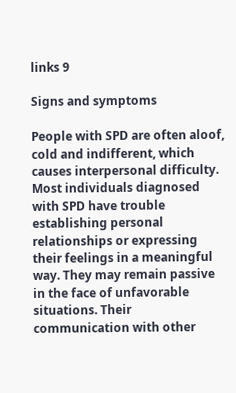links 9

Signs and symptoms

People with SPD are often aloof, cold and indifferent, which causes interpersonal difficulty. Most individuals diagnosed with SPD have trouble establishing personal relationships or expressing their feelings in a meaningful way. They may remain passive in the face of unfavorable situations. Their communication with other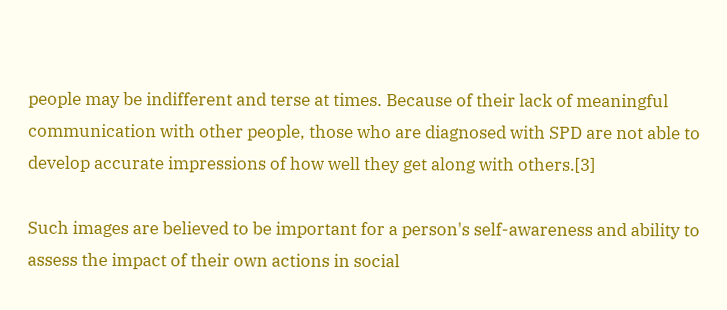people may be indifferent and terse at times. Because of their lack of meaningful communication with other people, those who are diagnosed with SPD are not able to develop accurate impressions of how well they get along with others.[3]

Such images are believed to be important for a person's self-awareness and ability to assess the impact of their own actions in social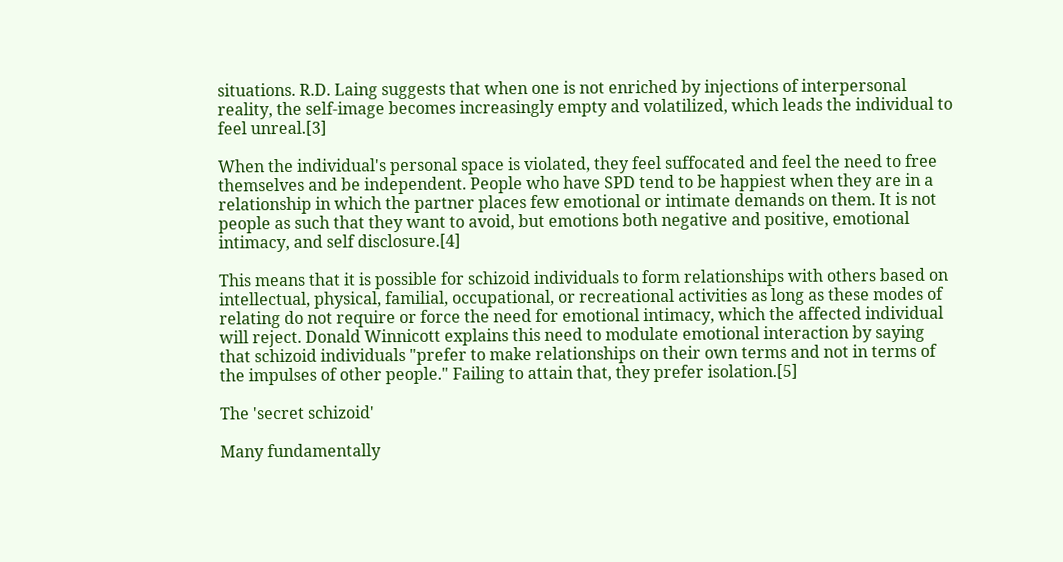situations. R.D. Laing suggests that when one is not enriched by injections of interpersonal reality, the self-image becomes increasingly empty and volatilized, which leads the individual to feel unreal.[3]

When the individual's personal space is violated, they feel suffocated and feel the need to free themselves and be independent. People who have SPD tend to be happiest when they are in a relationship in which the partner places few emotional or intimate demands on them. It is not people as such that they want to avoid, but emotions both negative and positive, emotional intimacy, and self disclosure.[4]

This means that it is possible for schizoid individuals to form relationships with others based on intellectual, physical, familial, occupational, or recreational activities as long as these modes of relating do not require or force the need for emotional intimacy, which the affected individual will reject. Donald Winnicott explains this need to modulate emotional interaction by saying that schizoid individuals "prefer to make relationships on their own terms and not in terms of the impulses of other people." Failing to attain that, they prefer isolation.[5]

The 'secret schizoid'

Many fundamentally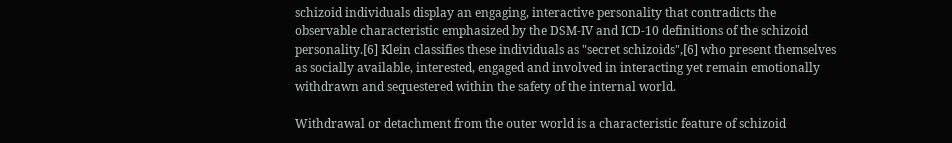schizoid individuals display an engaging, interactive personality that contradicts the observable characteristic emphasized by the DSM-IV and ICD-10 definitions of the schizoid personality.[6] Klein classifies these individuals as "secret schizoids",[6] who present themselves as socially available, interested, engaged and involved in interacting yet remain emotionally withdrawn and sequestered within the safety of the internal world.

Withdrawal or detachment from the outer world is a characteristic feature of schizoid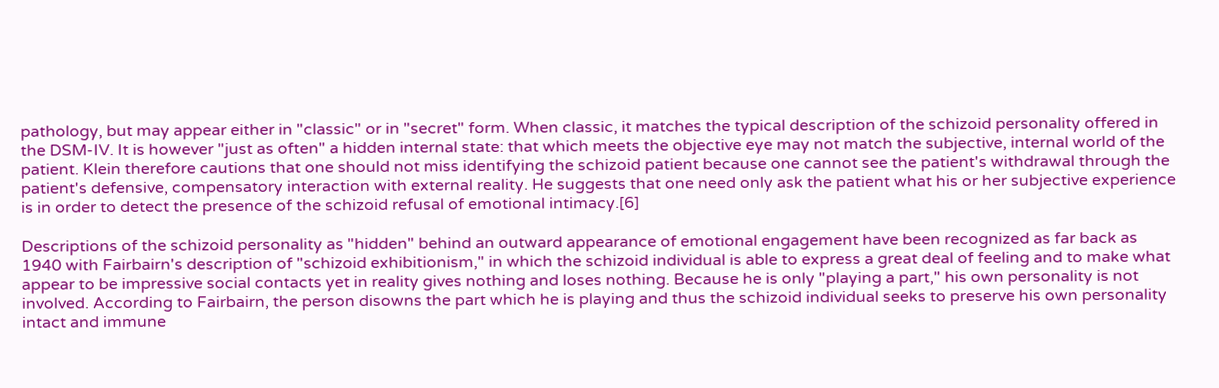pathology, but may appear either in "classic" or in "secret" form. When classic, it matches the typical description of the schizoid personality offered in the DSM-IV. It is however "just as often" a hidden internal state: that which meets the objective eye may not match the subjective, internal world of the patient. Klein therefore cautions that one should not miss identifying the schizoid patient because one cannot see the patient's withdrawal through the patient's defensive, compensatory interaction with external reality. He suggests that one need only ask the patient what his or her subjective experience is in order to detect the presence of the schizoid refusal of emotional intimacy.[6]

Descriptions of the schizoid personality as "hidden" behind an outward appearance of emotional engagement have been recognized as far back as 1940 with Fairbairn's description of "schizoid exhibitionism," in which the schizoid individual is able to express a great deal of feeling and to make what appear to be impressive social contacts yet in reality gives nothing and loses nothing. Because he is only "playing a part," his own personality is not involved. According to Fairbairn, the person disowns the part which he is playing and thus the schizoid individual seeks to preserve his own personality intact and immune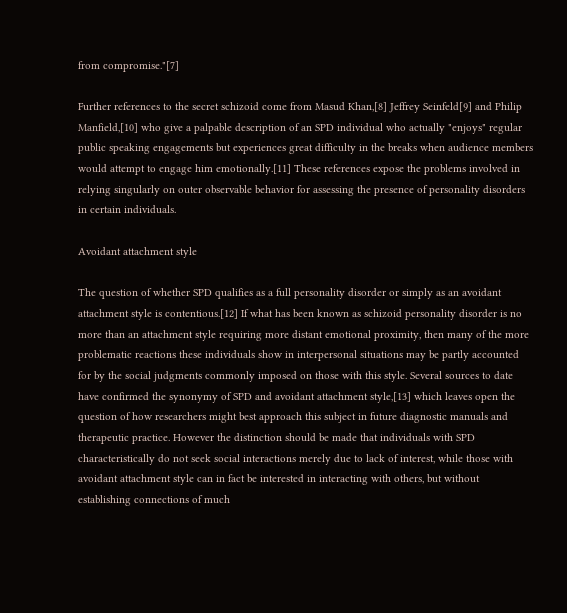from compromise."[7]

Further references to the secret schizoid come from Masud Khan,[8] Jeffrey Seinfeld[9] and Philip Manfield,[10] who give a palpable description of an SPD individual who actually "enjoys" regular public speaking engagements but experiences great difficulty in the breaks when audience members would attempt to engage him emotionally.[11] These references expose the problems involved in relying singularly on outer observable behavior for assessing the presence of personality disorders in certain individuals.

Avoidant attachment style

The question of whether SPD qualifies as a full personality disorder or simply as an avoidant attachment style is contentious.[12] If what has been known as schizoid personality disorder is no more than an attachment style requiring more distant emotional proximity, then many of the more problematic reactions these individuals show in interpersonal situations may be partly accounted for by the social judgments commonly imposed on those with this style. Several sources to date have confirmed the synonymy of SPD and avoidant attachment style,[13] which leaves open the question of how researchers might best approach this subject in future diagnostic manuals and therapeutic practice. However the distinction should be made that individuals with SPD characteristically do not seek social interactions merely due to lack of interest, while those with avoidant attachment style can in fact be interested in interacting with others, but without establishing connections of much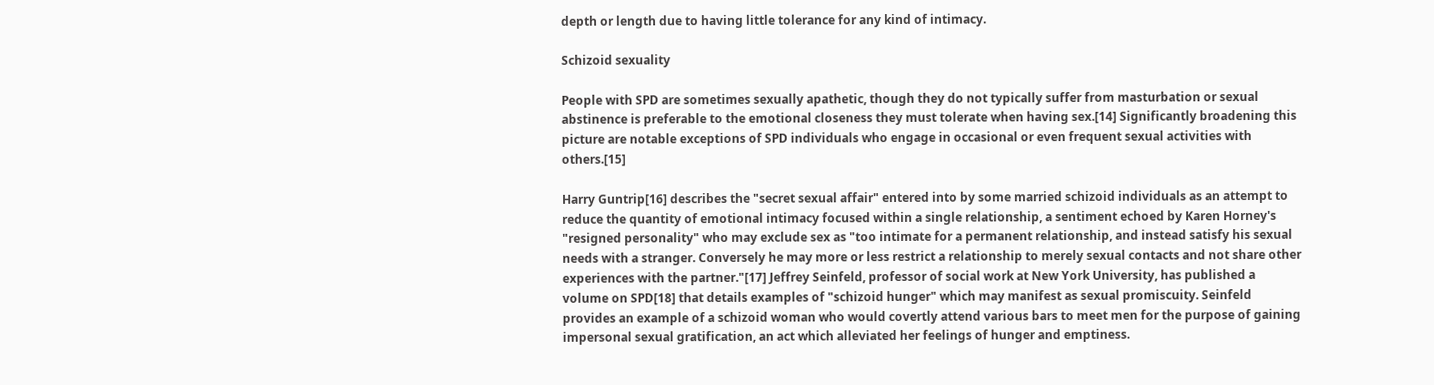depth or length due to having little tolerance for any kind of intimacy.

Schizoid sexuality

People with SPD are sometimes sexually apathetic, though they do not typically suffer from masturbation or sexual abstinence is preferable to the emotional closeness they must tolerate when having sex.[14] Significantly broadening this picture are notable exceptions of SPD individuals who engage in occasional or even frequent sexual activities with others.[15]

Harry Guntrip[16] describes the "secret sexual affair" entered into by some married schizoid individuals as an attempt to reduce the quantity of emotional intimacy focused within a single relationship, a sentiment echoed by Karen Horney's "resigned personality" who may exclude sex as "too intimate for a permanent relationship, and instead satisfy his sexual needs with a stranger. Conversely he may more or less restrict a relationship to merely sexual contacts and not share other experiences with the partner."[17] Jeffrey Seinfeld, professor of social work at New York University, has published a volume on SPD[18] that details examples of "schizoid hunger" which may manifest as sexual promiscuity. Seinfeld provides an example of a schizoid woman who would covertly attend various bars to meet men for the purpose of gaining impersonal sexual gratification, an act which alleviated her feelings of hunger and emptiness.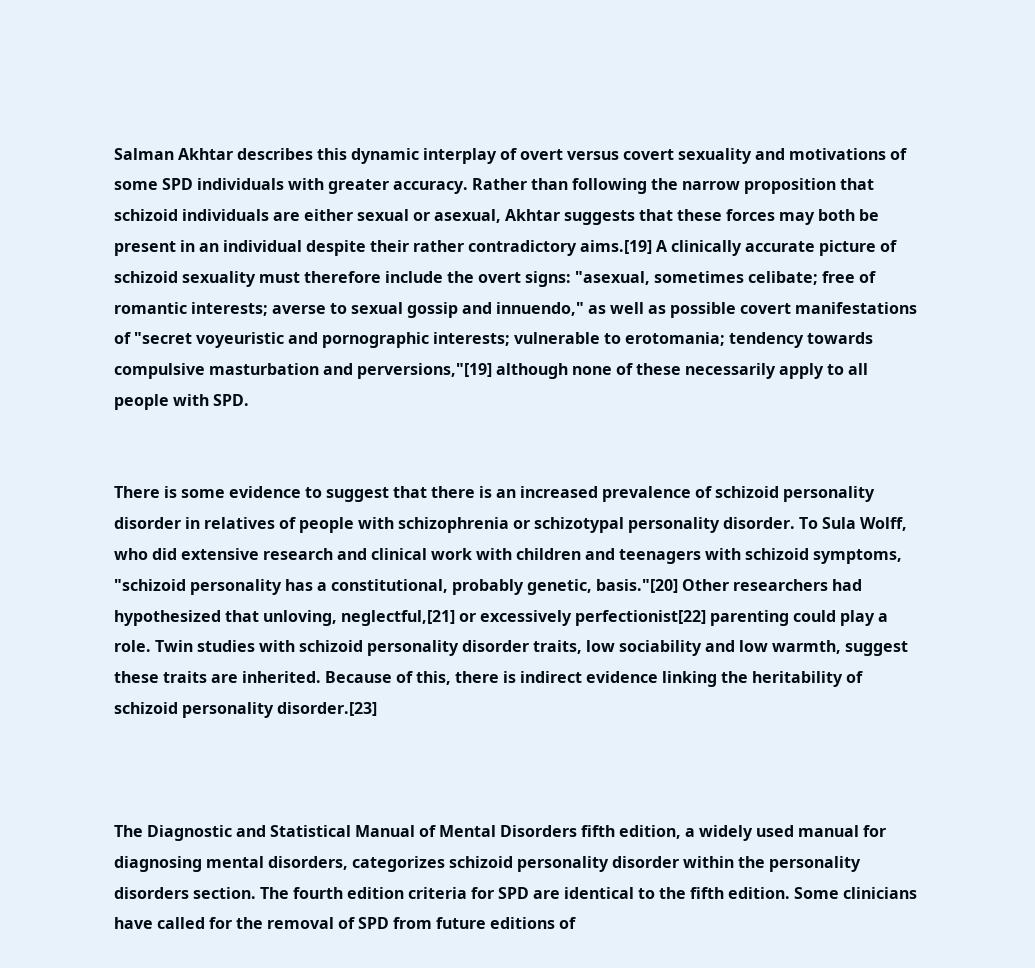Salman Akhtar describes this dynamic interplay of overt versus covert sexuality and motivations of some SPD individuals with greater accuracy. Rather than following the narrow proposition that schizoid individuals are either sexual or asexual, Akhtar suggests that these forces may both be present in an individual despite their rather contradictory aims.[19] A clinically accurate picture of schizoid sexuality must therefore include the overt signs: "asexual, sometimes celibate; free of romantic interests; averse to sexual gossip and innuendo," as well as possible covert manifestations of "secret voyeuristic and pornographic interests; vulnerable to erotomania; tendency towards compulsive masturbation and perversions,"[19] although none of these necessarily apply to all people with SPD.


There is some evidence to suggest that there is an increased prevalence of schizoid personality disorder in relatives of people with schizophrenia or schizotypal personality disorder. To Sula Wolff, who did extensive research and clinical work with children and teenagers with schizoid symptoms, "schizoid personality has a constitutional, probably genetic, basis."[20] Other researchers had hypothesized that unloving, neglectful,[21] or excessively perfectionist[22] parenting could play a role. Twin studies with schizoid personality disorder traits, low sociability and low warmth, suggest these traits are inherited. Because of this, there is indirect evidence linking the heritability of schizoid personality disorder.[23]



The Diagnostic and Statistical Manual of Mental Disorders fifth edition, a widely used manual for diagnosing mental disorders, categorizes schizoid personality disorder within the personality disorders section. The fourth edition criteria for SPD are identical to the fifth edition. Some clinicians have called for the removal of SPD from future editions of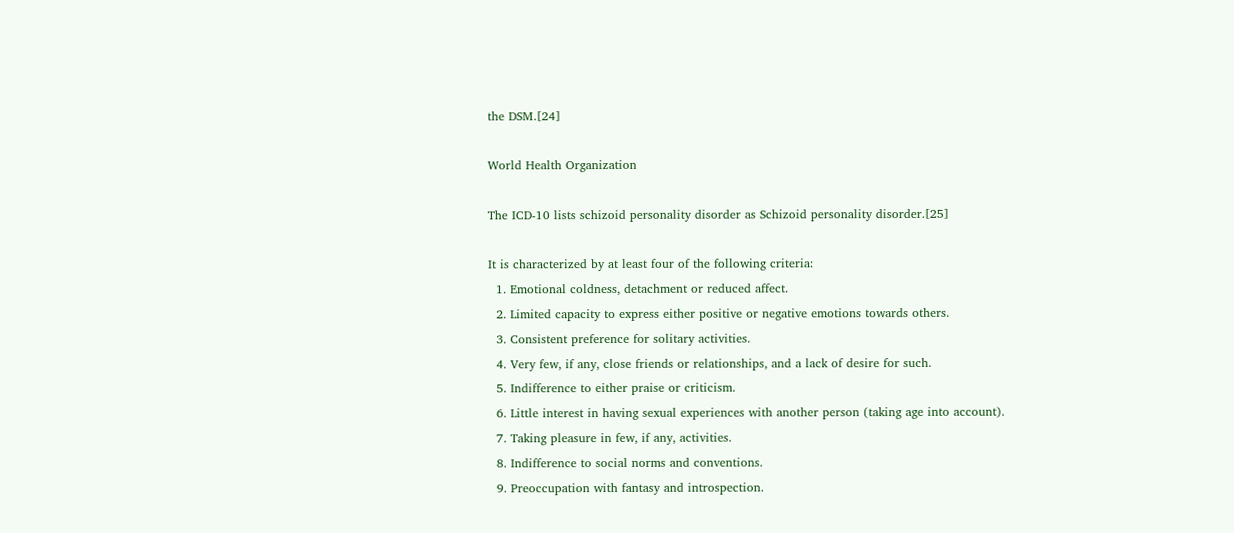the DSM.[24]

World Health Organization

The ICD-10 lists schizoid personality disorder as Schizoid personality disorder.[25]

It is characterized by at least four of the following criteria:
  1. Emotional coldness, detachment or reduced affect.
  2. Limited capacity to express either positive or negative emotions towards others.
  3. Consistent preference for solitary activities.
  4. Very few, if any, close friends or relationships, and a lack of desire for such.
  5. Indifference to either praise or criticism.
  6. Little interest in having sexual experiences with another person (taking age into account).
  7. Taking pleasure in few, if any, activities.
  8. Indifference to social norms and conventions.
  9. Preoccupation with fantasy and introspection.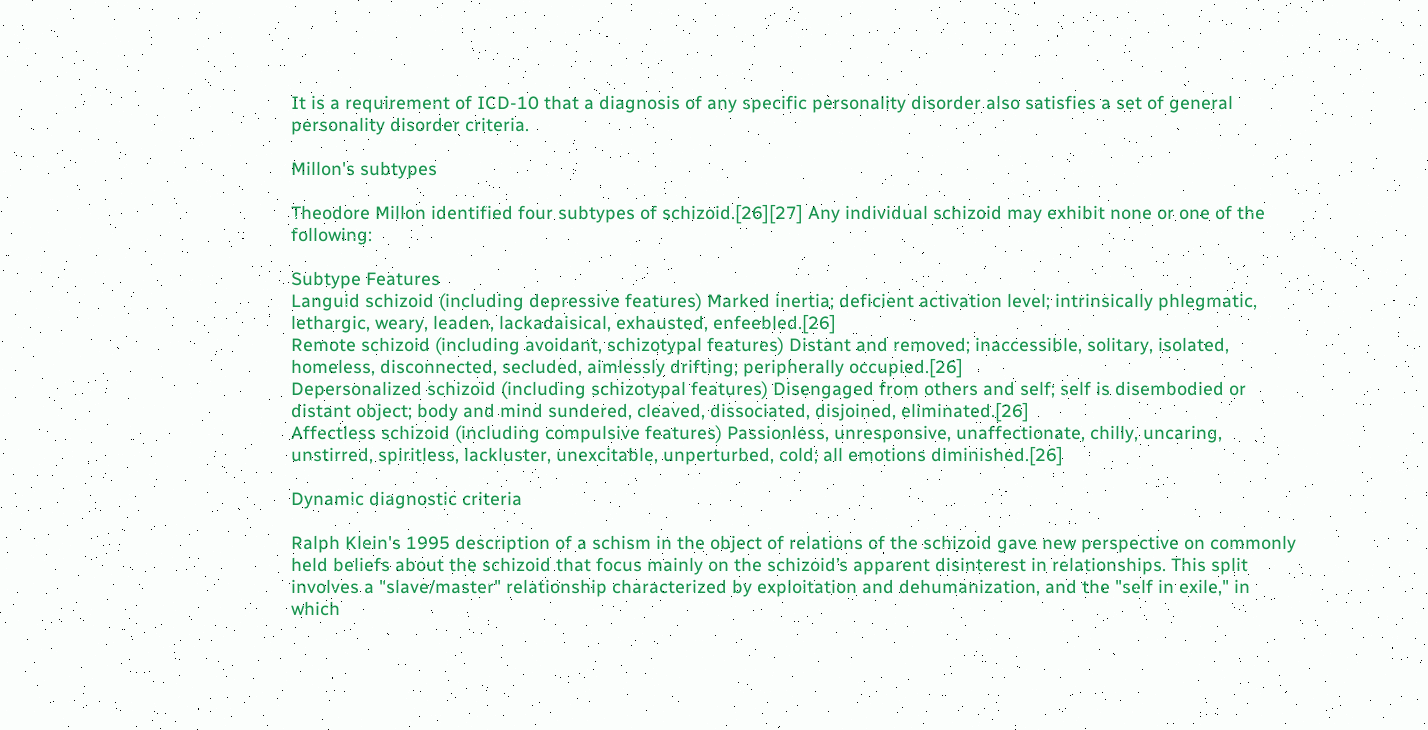It is a requirement of ICD-10 that a diagnosis of any specific personality disorder also satisfies a set of general personality disorder criteria.

Millon's subtypes

Theodore Millon identified four subtypes of schizoid.[26][27] Any individual schizoid may exhibit none or one of the following:

Subtype Features
Languid schizoid (including depressive features) Marked inertia; deficient activation level; intrinsically phlegmatic, lethargic, weary, leaden, lackadaisical, exhausted, enfeebled.[26]
Remote schizoid (including avoidant, schizotypal features) Distant and removed; inaccessible, solitary, isolated, homeless, disconnected, secluded, aimlessly drifting; peripherally occupied.[26]
Depersonalized schizoid (including schizotypal features) Disengaged from others and self; self is disembodied or distant object; body and mind sundered, cleaved, dissociated, disjoined, eliminated.[26]
Affectless schizoid (including compulsive features) Passionless, unresponsive, unaffectionate, chilly, uncaring, unstirred, spiritless, lackluster, unexcitable, unperturbed, cold; all emotions diminished.[26]

Dynamic diagnostic criteria

Ralph Klein's 1995 description of a schism in the object of relations of the schizoid gave new perspective on commonly held beliefs about the schizoid that focus mainly on the schizoid’s apparent disinterest in relationships. This split involves a "slave/master" relationship characterized by exploitation and dehumanization, and the "self in exile," in which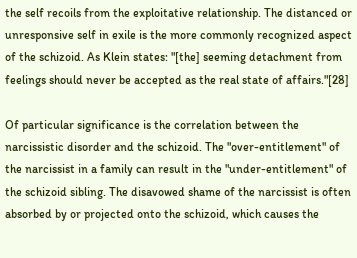the self recoils from the exploitative relationship. The distanced or unresponsive self in exile is the more commonly recognized aspect of the schizoid. As Klein states: "[the] seeming detachment from feelings should never be accepted as the real state of affairs."[28]

Of particular significance is the correlation between the narcissistic disorder and the schizoid. The "over-entitlement" of the narcissist in a family can result in the "under-entitlement" of the schizoid sibling. The disavowed shame of the narcissist is often absorbed by or projected onto the schizoid, which causes the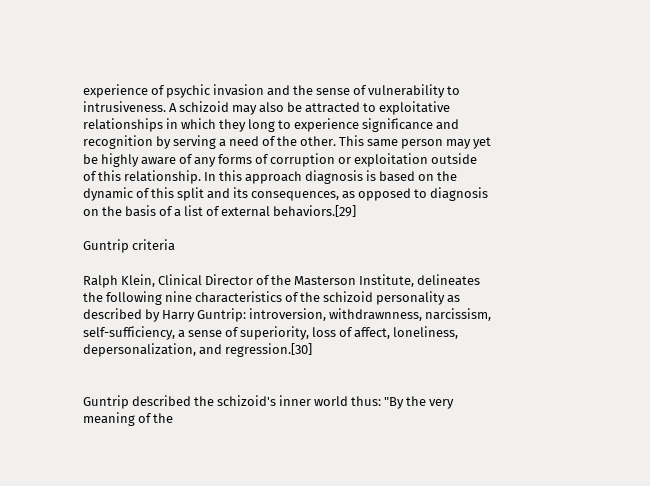experience of psychic invasion and the sense of vulnerability to intrusiveness. A schizoid may also be attracted to exploitative relationships in which they long to experience significance and recognition by serving a need of the other. This same person may yet be highly aware of any forms of corruption or exploitation outside of this relationship. In this approach diagnosis is based on the dynamic of this split and its consequences, as opposed to diagnosis on the basis of a list of external behaviors.[29]

Guntrip criteria

Ralph Klein, Clinical Director of the Masterson Institute, delineates the following nine characteristics of the schizoid personality as described by Harry Guntrip: introversion, withdrawnness, narcissism, self-sufficiency, a sense of superiority, loss of affect, loneliness, depersonalization, and regression.[30]


Guntrip described the schizoid's inner world thus: "By the very meaning of the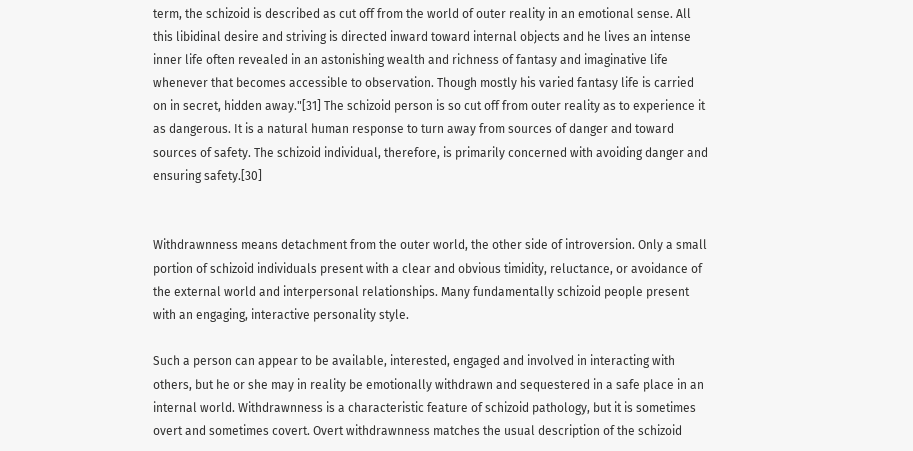term, the schizoid is described as cut off from the world of outer reality in an emotional sense. All this libidinal desire and striving is directed inward toward internal objects and he lives an intense inner life often revealed in an astonishing wealth and richness of fantasy and imaginative life whenever that becomes accessible to observation. Though mostly his varied fantasy life is carried on in secret, hidden away."[31] The schizoid person is so cut off from outer reality as to experience it as dangerous. It is a natural human response to turn away from sources of danger and toward sources of safety. The schizoid individual, therefore, is primarily concerned with avoiding danger and ensuring safety.[30]


Withdrawnness means detachment from the outer world, the other side of introversion. Only a small portion of schizoid individuals present with a clear and obvious timidity, reluctance, or avoidance of the external world and interpersonal relationships. Many fundamentally schizoid people present with an engaging, interactive personality style.

Such a person can appear to be available, interested, engaged and involved in interacting with others, but he or she may in reality be emotionally withdrawn and sequestered in a safe place in an internal world. Withdrawnness is a characteristic feature of schizoid pathology, but it is sometimes overt and sometimes covert. Overt withdrawnness matches the usual description of the schizoid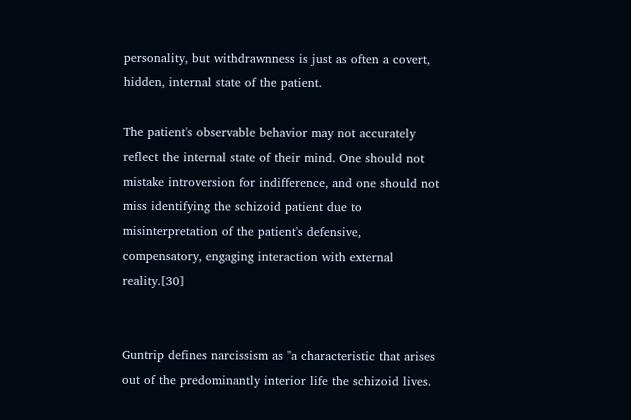personality, but withdrawnness is just as often a covert, hidden, internal state of the patient.

The patient's observable behavior may not accurately reflect the internal state of their mind. One should not mistake introversion for indifference, and one should not miss identifying the schizoid patient due to misinterpretation of the patient's defensive, compensatory, engaging interaction with external reality.[30]


Guntrip defines narcissism as "a characteristic that arises out of the predominantly interior life the schizoid lives.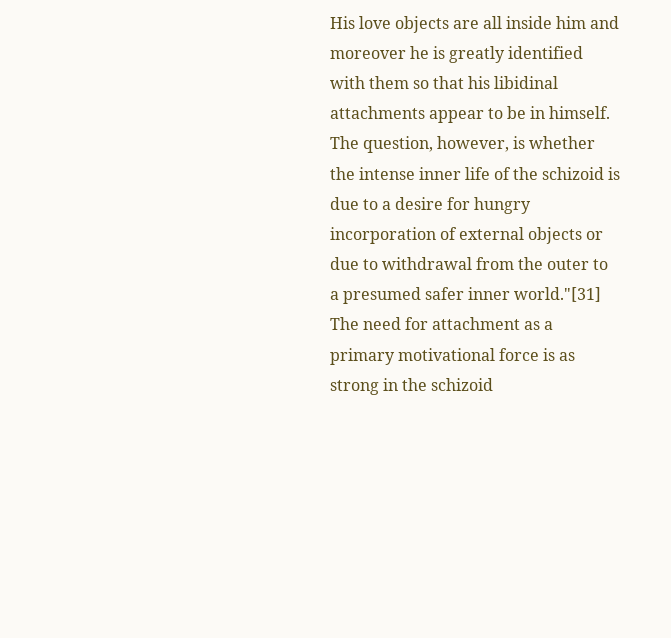His love objects are all inside him and moreover he is greatly identified with them so that his libidinal attachments appear to be in himself. The question, however, is whether the intense inner life of the schizoid is due to a desire for hungry incorporation of external objects or due to withdrawal from the outer to a presumed safer inner world."[31] The need for attachment as a primary motivational force is as strong in the schizoid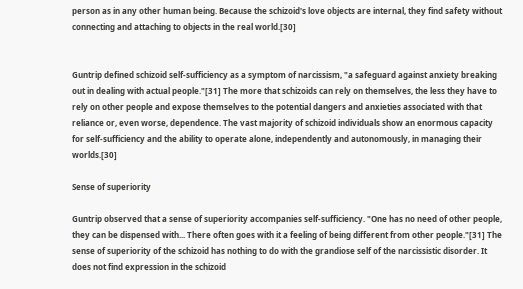person as in any other human being. Because the schizoid's love objects are internal, they find safety without connecting and attaching to objects in the real world.[30]


Guntrip defined schizoid self-sufficiency as a symptom of narcissism, "a safeguard against anxiety breaking out in dealing with actual people."[31] The more that schizoids can rely on themselves, the less they have to rely on other people and expose themselves to the potential dangers and anxieties associated with that reliance or, even worse, dependence. The vast majority of schizoid individuals show an enormous capacity for self-sufficiency and the ability to operate alone, independently and autonomously, in managing their worlds.[30]

Sense of superiority

Guntrip observed that a sense of superiority accompanies self-sufficiency. "One has no need of other people, they can be dispensed with... There often goes with it a feeling of being different from other people."[31] The sense of superiority of the schizoid has nothing to do with the grandiose self of the narcissistic disorder. It does not find expression in the schizoid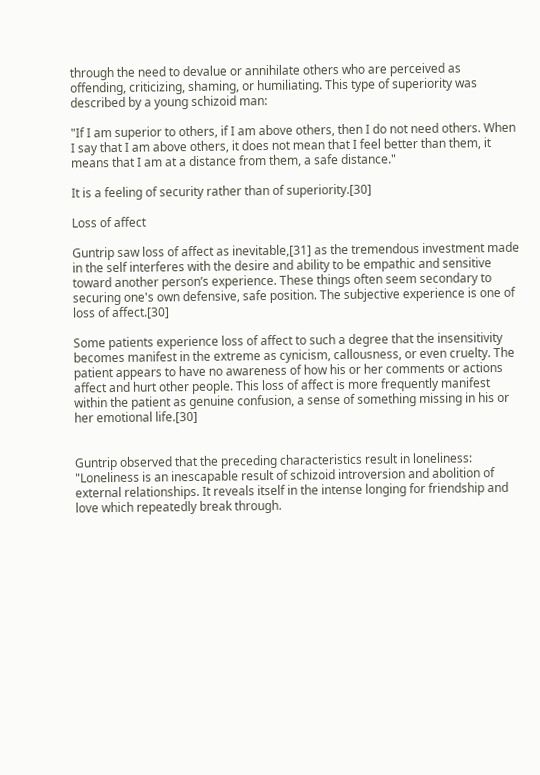through the need to devalue or annihilate others who are perceived as offending, criticizing, shaming, or humiliating. This type of superiority was described by a young schizoid man:

"If I am superior to others, if I am above others, then I do not need others. When I say that I am above others, it does not mean that I feel better than them, it means that I am at a distance from them, a safe distance."

It is a feeling of security rather than of superiority.[30]

Loss of affect

Guntrip saw loss of affect as inevitable,[31] as the tremendous investment made in the self interferes with the desire and ability to be empathic and sensitive toward another person’s experience. These things often seem secondary to securing one's own defensive, safe position. The subjective experience is one of loss of affect.[30]

Some patients experience loss of affect to such a degree that the insensitivity becomes manifest in the extreme as cynicism, callousness, or even cruelty. The patient appears to have no awareness of how his or her comments or actions affect and hurt other people. This loss of affect is more frequently manifest within the patient as genuine confusion, a sense of something missing in his or her emotional life.[30]


Guntrip observed that the preceding characteristics result in loneliness: "Loneliness is an inescapable result of schizoid introversion and abolition of external relationships. It reveals itself in the intense longing for friendship and love which repeatedly break through.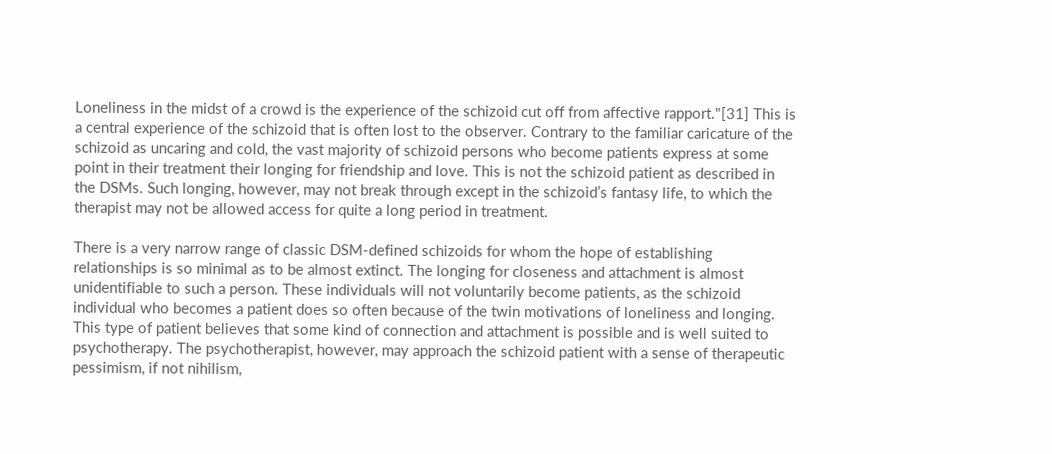Loneliness in the midst of a crowd is the experience of the schizoid cut off from affective rapport."[31] This is a central experience of the schizoid that is often lost to the observer. Contrary to the familiar caricature of the schizoid as uncaring and cold, the vast majority of schizoid persons who become patients express at some point in their treatment their longing for friendship and love. This is not the schizoid patient as described in the DSMs. Such longing, however, may not break through except in the schizoid’s fantasy life, to which the therapist may not be allowed access for quite a long period in treatment.

There is a very narrow range of classic DSM-defined schizoids for whom the hope of establishing relationships is so minimal as to be almost extinct. The longing for closeness and attachment is almost unidentifiable to such a person. These individuals will not voluntarily become patients, as the schizoid individual who becomes a patient does so often because of the twin motivations of loneliness and longing. This type of patient believes that some kind of connection and attachment is possible and is well suited to psychotherapy. The psychotherapist, however, may approach the schizoid patient with a sense of therapeutic pessimism, if not nihilism,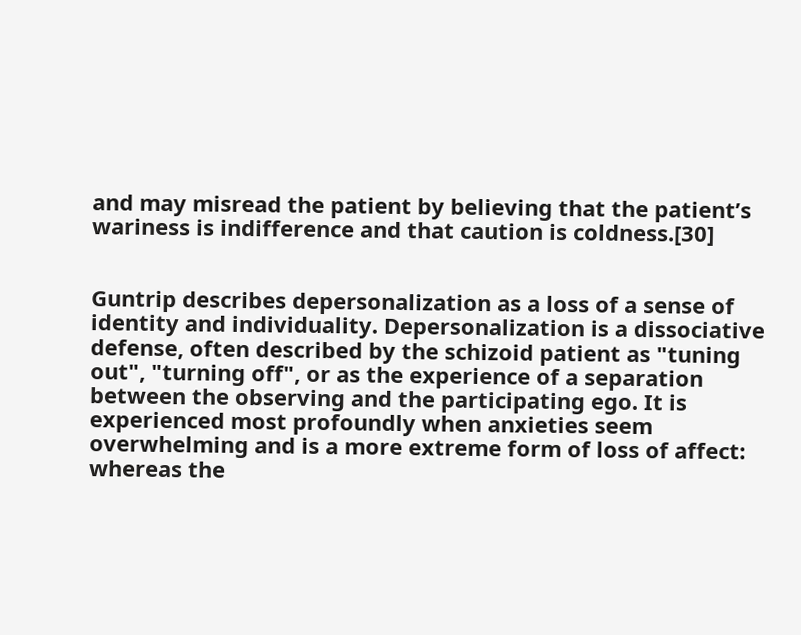and may misread the patient by believing that the patient’s wariness is indifference and that caution is coldness.[30]


Guntrip describes depersonalization as a loss of a sense of identity and individuality. Depersonalization is a dissociative defense, often described by the schizoid patient as "tuning out", "turning off", or as the experience of a separation between the observing and the participating ego. It is experienced most profoundly when anxieties seem overwhelming and is a more extreme form of loss of affect: whereas the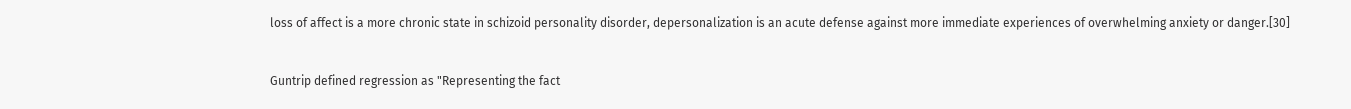loss of affect is a more chronic state in schizoid personality disorder, depersonalization is an acute defense against more immediate experiences of overwhelming anxiety or danger.[30]


Guntrip defined regression as "Representing the fact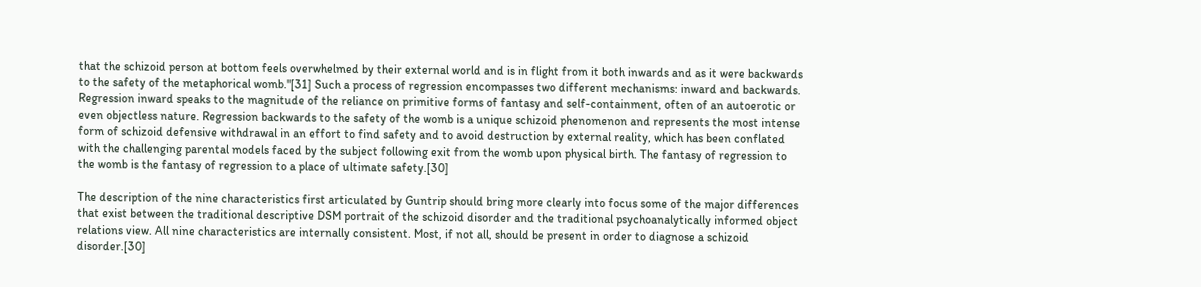that the schizoid person at bottom feels overwhelmed by their external world and is in flight from it both inwards and as it were backwards to the safety of the metaphorical womb."[31] Such a process of regression encompasses two different mechanisms: inward and backwards. Regression inward speaks to the magnitude of the reliance on primitive forms of fantasy and self-containment, often of an autoerotic or even objectless nature. Regression backwards to the safety of the womb is a unique schizoid phenomenon and represents the most intense form of schizoid defensive withdrawal in an effort to find safety and to avoid destruction by external reality, which has been conflated with the challenging parental models faced by the subject following exit from the womb upon physical birth. The fantasy of regression to the womb is the fantasy of regression to a place of ultimate safety.[30]

The description of the nine characteristics first articulated by Guntrip should bring more clearly into focus some of the major differences that exist between the traditional descriptive DSM portrait of the schizoid disorder and the traditional psychoanalytically informed object relations view. All nine characteristics are internally consistent. Most, if not all, should be present in order to diagnose a schizoid disorder.[30]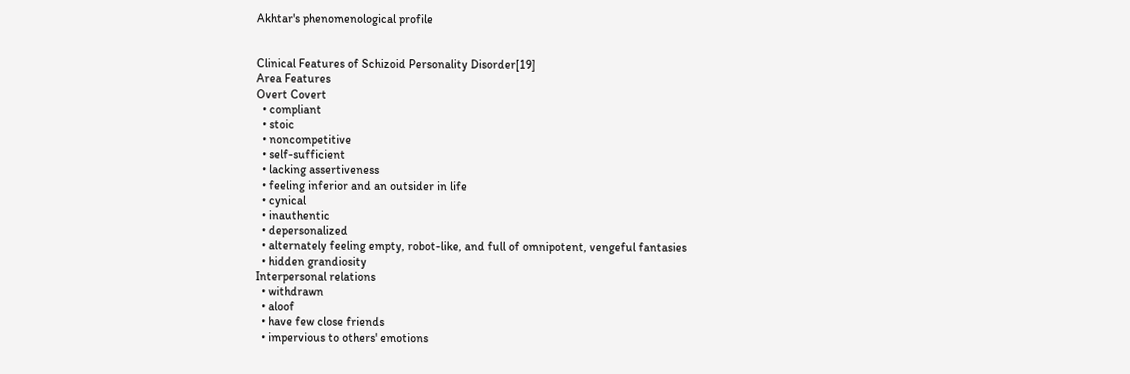Akhtar's phenomenological profile


Clinical Features of Schizoid Personality Disorder[19]
Area Features
Overt Covert
  • compliant
  • stoic
  • noncompetitive
  • self-sufficient
  • lacking assertiveness
  • feeling inferior and an outsider in life
  • cynical
  • inauthentic
  • depersonalized
  • alternately feeling empty, robot-like, and full of omnipotent, vengeful fantasies
  • hidden grandiosity
Interpersonal relations
  • withdrawn
  • aloof
  • have few close friends
  • impervious to others' emotions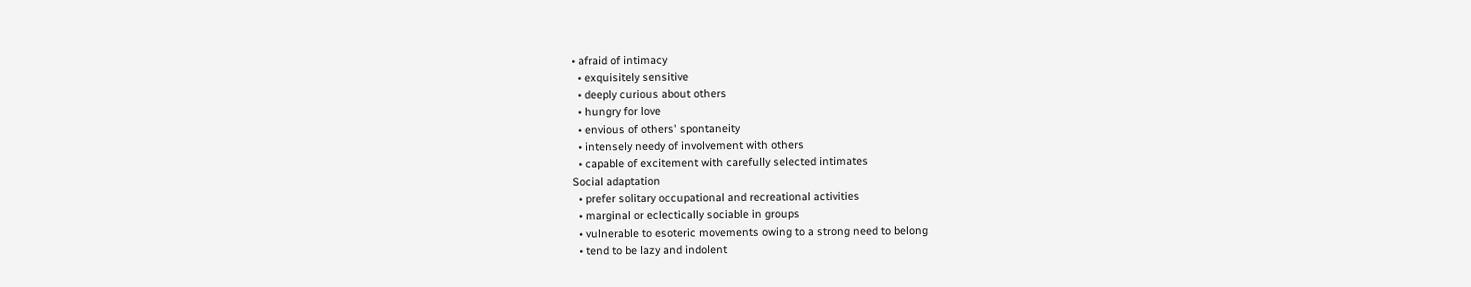• afraid of intimacy
  • exquisitely sensitive
  • deeply curious about others
  • hungry for love
  • envious of others' spontaneity
  • intensely needy of involvement with others
  • capable of excitement with carefully selected intimates
Social adaptation
  • prefer solitary occupational and recreational activities
  • marginal or eclectically sociable in groups
  • vulnerable to esoteric movements owing to a strong need to belong
  • tend to be lazy and indolent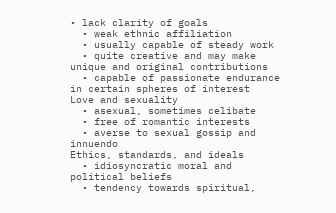• lack clarity of goals
  • weak ethnic affiliation
  • usually capable of steady work
  • quite creative and may make unique and original contributions
  • capable of passionate endurance in certain spheres of interest
Love and sexuality
  • asexual, sometimes celibate
  • free of romantic interests
  • averse to sexual gossip and innuendo
Ethics, standards, and ideals
  • idiosyncratic moral and political beliefs
  • tendency towards spiritual,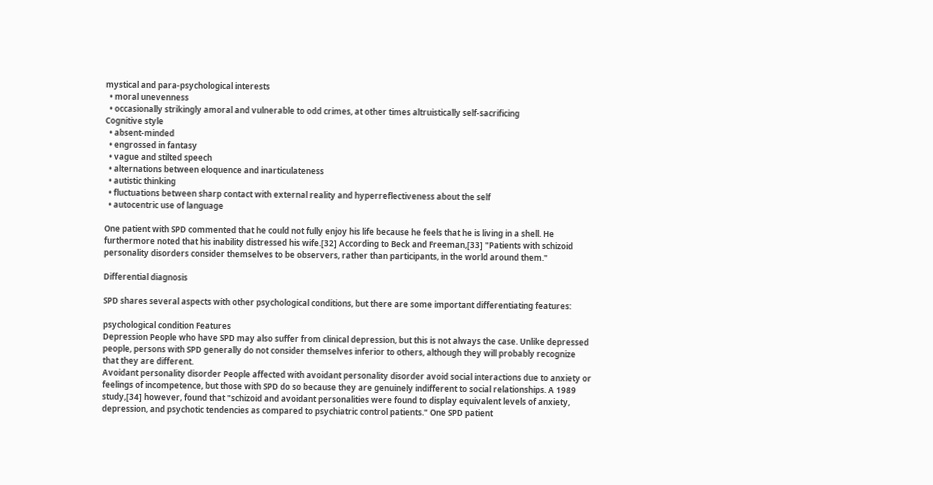mystical and para-psychological interests
  • moral unevenness
  • occasionally strikingly amoral and vulnerable to odd crimes, at other times altruistically self-sacrificing
Cognitive style
  • absent-minded
  • engrossed in fantasy
  • vague and stilted speech
  • alternations between eloquence and inarticulateness
  • autistic thinking
  • fluctuations between sharp contact with external reality and hyperreflectiveness about the self
  • autocentric use of language

One patient with SPD commented that he could not fully enjoy his life because he feels that he is living in a shell. He furthermore noted that his inability distressed his wife.[32] According to Beck and Freeman,[33] "Patients with schizoid personality disorders consider themselves to be observers, rather than participants, in the world around them."

Differential diagnosis

SPD shares several aspects with other psychological conditions, but there are some important differentiating features:

psychological condition Features
Depression People who have SPD may also suffer from clinical depression, but this is not always the case. Unlike depressed people, persons with SPD generally do not consider themselves inferior to others, although they will probably recognize that they are different.
Avoidant personality disorder People affected with avoidant personality disorder avoid social interactions due to anxiety or feelings of incompetence, but those with SPD do so because they are genuinely indifferent to social relationships. A 1989 study,[34] however, found that "schizoid and avoidant personalities were found to display equivalent levels of anxiety, depression, and psychotic tendencies as compared to psychiatric control patients." One SPD patient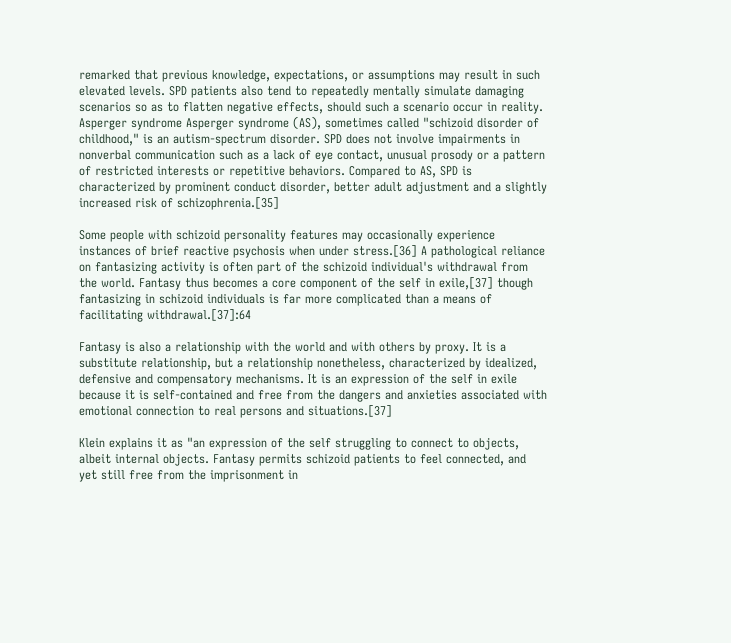remarked that previous knowledge, expectations, or assumptions may result in such elevated levels. SPD patients also tend to repeatedly mentally simulate damaging scenarios so as to flatten negative effects, should such a scenario occur in reality.
Asperger syndrome Asperger syndrome (AS), sometimes called "schizoid disorder of childhood," is an autism-spectrum disorder. SPD does not involve impairments in nonverbal communication such as a lack of eye contact, unusual prosody or a pattern of restricted interests or repetitive behaviors. Compared to AS, SPD is characterized by prominent conduct disorder, better adult adjustment and a slightly increased risk of schizophrenia.[35]

Some people with schizoid personality features may occasionally experience instances of brief reactive psychosis when under stress.[36] A pathological reliance on fantasizing activity is often part of the schizoid individual's withdrawal from the world. Fantasy thus becomes a core component of the self in exile,[37] though fantasizing in schizoid individuals is far more complicated than a means of facilitating withdrawal.[37]:64

Fantasy is also a relationship with the world and with others by proxy. It is a substitute relationship, but a relationship nonetheless, characterized by idealized, defensive and compensatory mechanisms. It is an expression of the self in exile because it is self-contained and free from the dangers and anxieties associated with emotional connection to real persons and situations.[37]

Klein explains it as "an expression of the self struggling to connect to objects, albeit internal objects. Fantasy permits schizoid patients to feel connected, and yet still free from the imprisonment in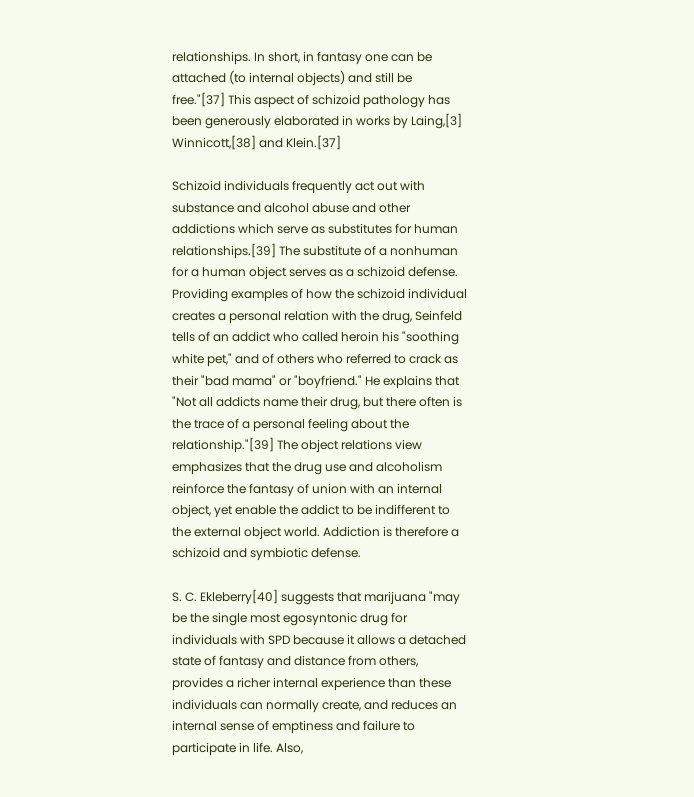relationships. In short, in fantasy one can be attached (to internal objects) and still be free."[37] This aspect of schizoid pathology has been generously elaborated in works by Laing,[3] Winnicott,[38] and Klein.[37]

Schizoid individuals frequently act out with substance and alcohol abuse and other addictions which serve as substitutes for human relationships.[39] The substitute of a nonhuman for a human object serves as a schizoid defense. Providing examples of how the schizoid individual creates a personal relation with the drug, Seinfeld tells of an addict who called heroin his "soothing white pet," and of others who referred to crack as their "bad mama" or "boyfriend." He explains that "Not all addicts name their drug, but there often is the trace of a personal feeling about the relationship."[39] The object relations view emphasizes that the drug use and alcoholism reinforce the fantasy of union with an internal object, yet enable the addict to be indifferent to the external object world. Addiction is therefore a schizoid and symbiotic defense.

S. C. Ekleberry[40] suggests that marijuana "may be the single most egosyntonic drug for individuals with SPD because it allows a detached state of fantasy and distance from others, provides a richer internal experience than these individuals can normally create, and reduces an internal sense of emptiness and failure to participate in life. Also,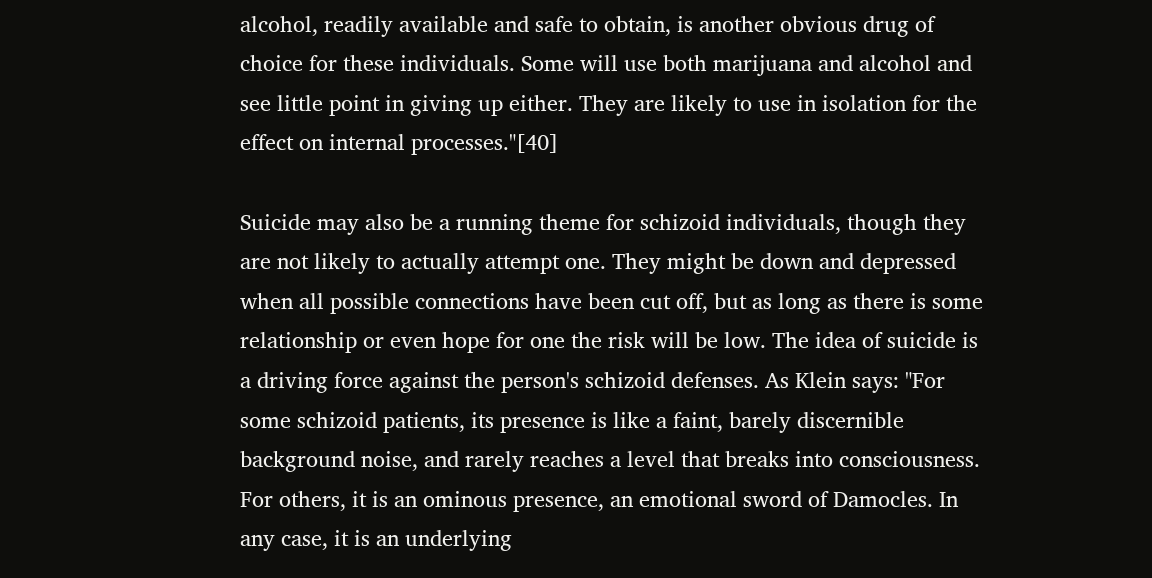alcohol, readily available and safe to obtain, is another obvious drug of choice for these individuals. Some will use both marijuana and alcohol and see little point in giving up either. They are likely to use in isolation for the effect on internal processes."[40]

Suicide may also be a running theme for schizoid individuals, though they are not likely to actually attempt one. They might be down and depressed when all possible connections have been cut off, but as long as there is some relationship or even hope for one the risk will be low. The idea of suicide is a driving force against the person's schizoid defenses. As Klein says: "For some schizoid patients, its presence is like a faint, barely discernible background noise, and rarely reaches a level that breaks into consciousness. For others, it is an ominous presence, an emotional sword of Damocles. In any case, it is an underlying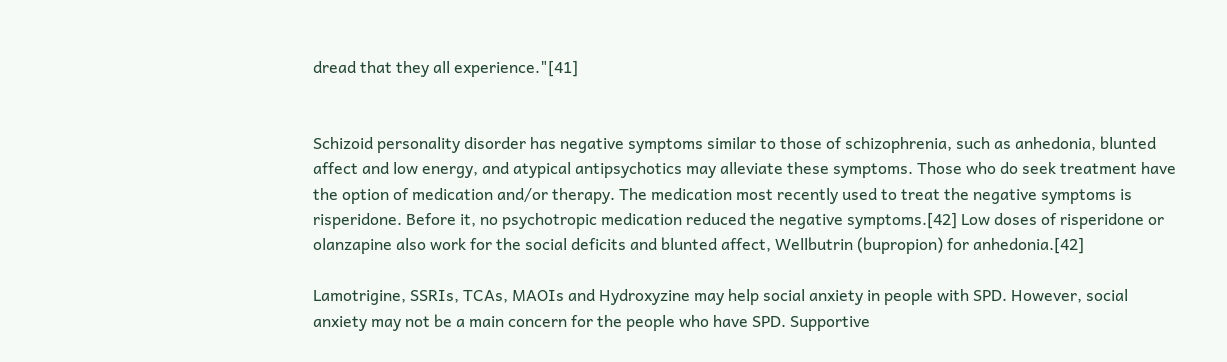dread that they all experience."[41]


Schizoid personality disorder has negative symptoms similar to those of schizophrenia, such as anhedonia, blunted affect and low energy, and atypical antipsychotics may alleviate these symptoms. Those who do seek treatment have the option of medication and/or therapy. The medication most recently used to treat the negative symptoms is risperidone. Before it, no psychotropic medication reduced the negative symptoms.[42] Low doses of risperidone or olanzapine also work for the social deficits and blunted affect, Wellbutrin (bupropion) for anhedonia.[42]

Lamotrigine, SSRIs, TCAs, MAOIs and Hydroxyzine may help social anxiety in people with SPD. However, social anxiety may not be a main concern for the people who have SPD. Supportive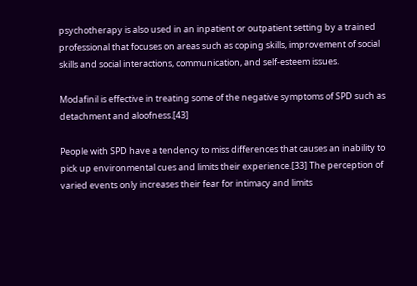psychotherapy is also used in an inpatient or outpatient setting by a trained professional that focuses on areas such as coping skills, improvement of social skills and social interactions, communication, and self-esteem issues.

Modafinil is effective in treating some of the negative symptoms of SPD such as detachment and aloofness.[43]

People with SPD have a tendency to miss differences that causes an inability to pick up environmental cues and limits their experience.[33] The perception of varied events only increases their fear for intimacy and limits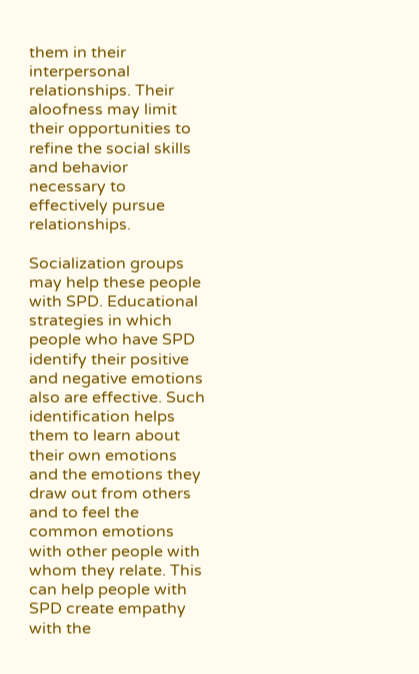them in their interpersonal relationships. Their aloofness may limit their opportunities to refine the social skills and behavior necessary to effectively pursue relationships.

Socialization groups may help these people with SPD. Educational strategies in which people who have SPD identify their positive and negative emotions also are effective. Such identification helps them to learn about their own emotions and the emotions they draw out from others and to feel the common emotions with other people with whom they relate. This can help people with SPD create empathy with the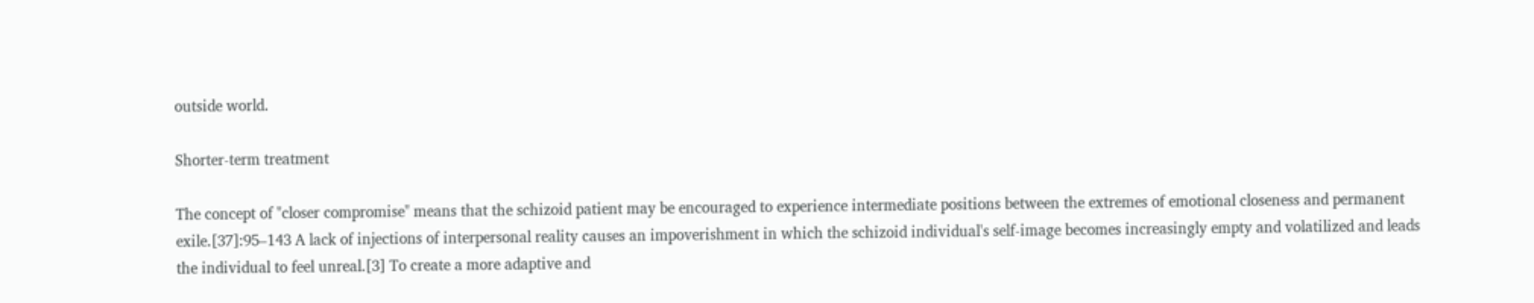outside world.

Shorter-term treatment

The concept of "closer compromise" means that the schizoid patient may be encouraged to experience intermediate positions between the extremes of emotional closeness and permanent exile.[37]:95–143 A lack of injections of interpersonal reality causes an impoverishment in which the schizoid individual's self-image becomes increasingly empty and volatilized and leads the individual to feel unreal.[3] To create a more adaptive and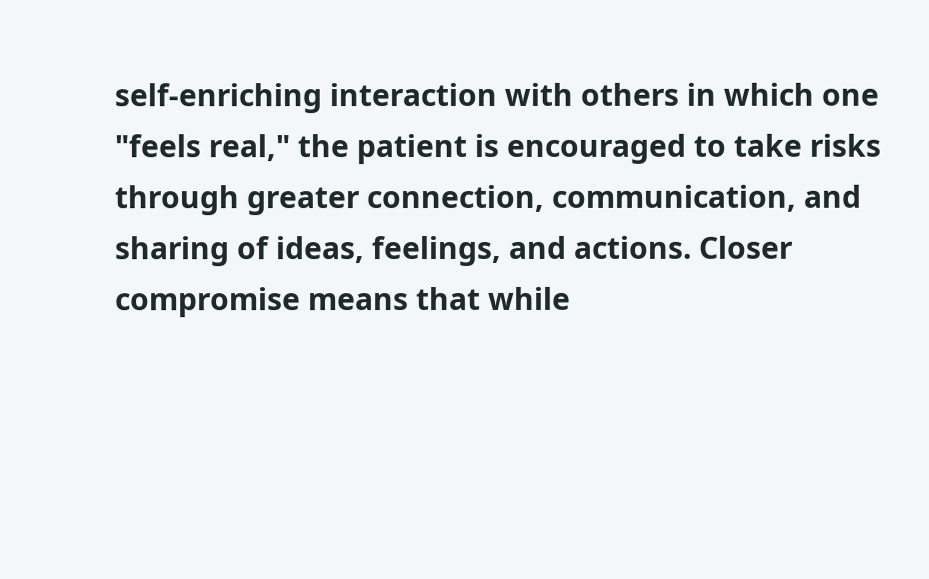self-enriching interaction with others in which one "feels real," the patient is encouraged to take risks through greater connection, communication, and sharing of ideas, feelings, and actions. Closer compromise means that while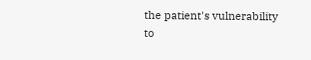the patient's vulnerability to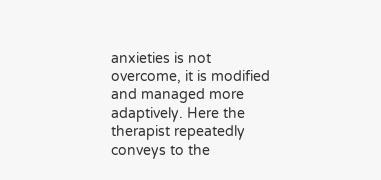anxieties is not overcome, it is modified and managed more adaptively. Here the therapist repeatedly conveys to the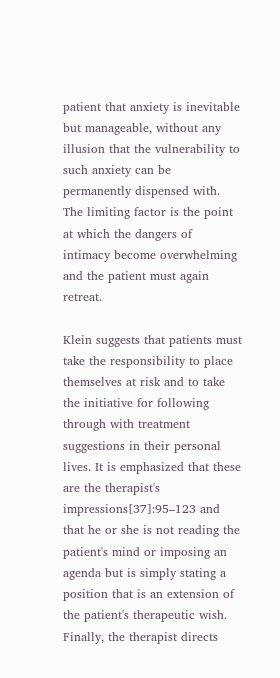patient that anxiety is inevitable but manageable, without any illusion that the vulnerability to such anxiety can be permanently dispensed with. The limiting factor is the point at which the dangers of intimacy become overwhelming and the patient must again retreat.

Klein suggests that patients must take the responsibility to place themselves at risk and to take the initiative for following through with treatment suggestions in their personal lives. It is emphasized that these are the therapist's impressions[37]:95–123 and that he or she is not reading the patient's mind or imposing an agenda but is simply stating a position that is an extension of the patient's therapeutic wish. Finally, the therapist directs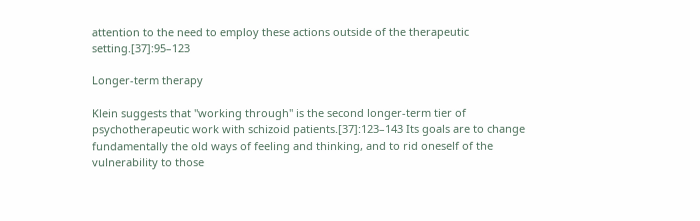attention to the need to employ these actions outside of the therapeutic setting.[37]:95–123

Longer-term therapy

Klein suggests that "working through" is the second longer-term tier of psychotherapeutic work with schizoid patients.[37]:123–143 Its goals are to change fundamentally the old ways of feeling and thinking, and to rid oneself of the vulnerability to those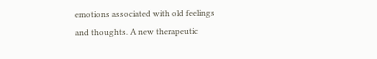emotions associated with old feelings and thoughts. A new therapeutic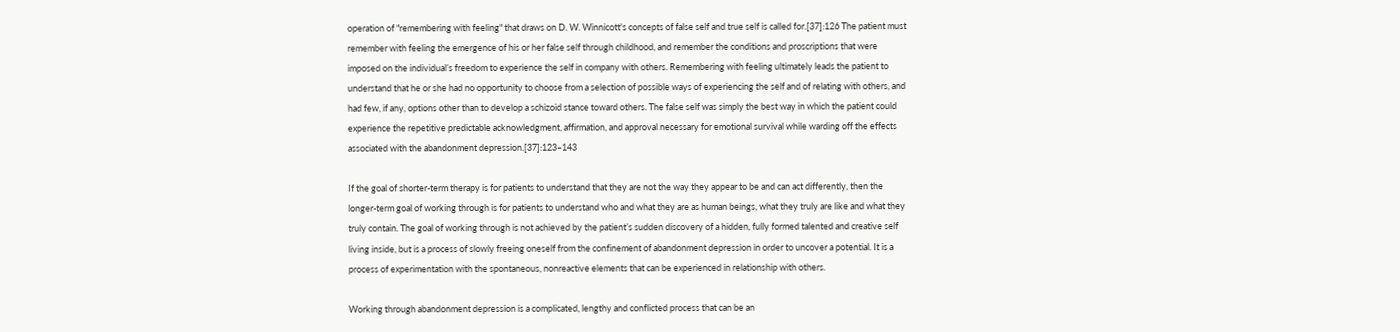operation of "remembering with feeling" that draws on D. W. Winnicott's concepts of false self and true self is called for.[37]:126 The patient must remember with feeling the emergence of his or her false self through childhood, and remember the conditions and proscriptions that were imposed on the individual’s freedom to experience the self in company with others. Remembering with feeling ultimately leads the patient to understand that he or she had no opportunity to choose from a selection of possible ways of experiencing the self and of relating with others, and had few, if any, options other than to develop a schizoid stance toward others. The false self was simply the best way in which the patient could experience the repetitive predictable acknowledgment, affirmation, and approval necessary for emotional survival while warding off the effects associated with the abandonment depression.[37]:123–143

If the goal of shorter-term therapy is for patients to understand that they are not the way they appear to be and can act differently, then the longer-term goal of working through is for patients to understand who and what they are as human beings, what they truly are like and what they truly contain. The goal of working through is not achieved by the patient’s sudden discovery of a hidden, fully formed talented and creative self living inside, but is a process of slowly freeing oneself from the confinement of abandonment depression in order to uncover a potential. It is a process of experimentation with the spontaneous, nonreactive elements that can be experienced in relationship with others.

Working through abandonment depression is a complicated, lengthy and conflicted process that can be an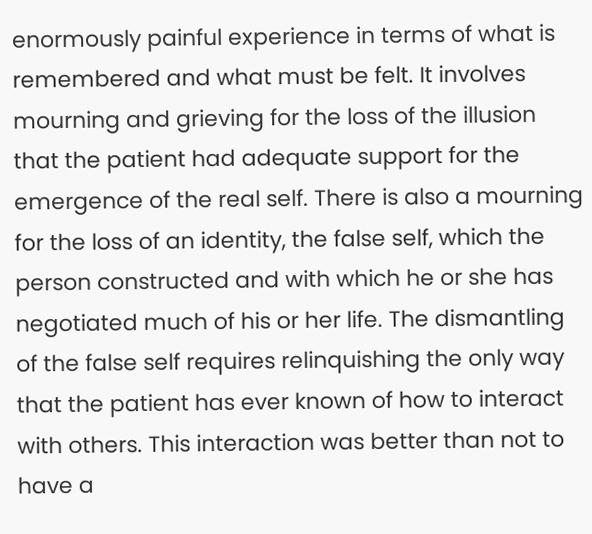enormously painful experience in terms of what is remembered and what must be felt. It involves mourning and grieving for the loss of the illusion that the patient had adequate support for the emergence of the real self. There is also a mourning for the loss of an identity, the false self, which the person constructed and with which he or she has negotiated much of his or her life. The dismantling of the false self requires relinquishing the only way that the patient has ever known of how to interact with others. This interaction was better than not to have a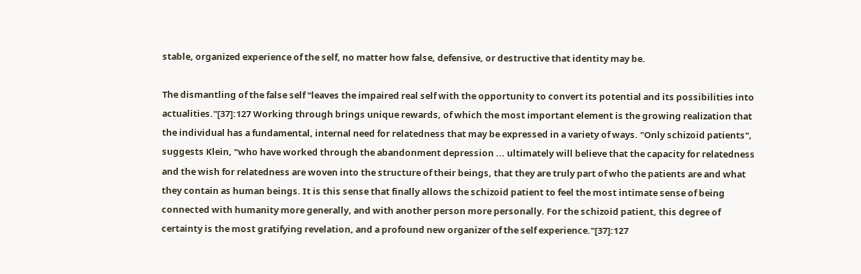stable, organized experience of the self, no matter how false, defensive, or destructive that identity may be.

The dismantling of the false self "leaves the impaired real self with the opportunity to convert its potential and its possibilities into actualities."[37]:127 Working through brings unique rewards, of which the most important element is the growing realization that the individual has a fundamental, internal need for relatedness that may be expressed in a variety of ways. "Only schizoid patients", suggests Klein, "who have worked through the abandonment depression ... ultimately will believe that the capacity for relatedness and the wish for relatedness are woven into the structure of their beings, that they are truly part of who the patients are and what they contain as human beings. It is this sense that finally allows the schizoid patient to feel the most intimate sense of being connected with humanity more generally, and with another person more personally. For the schizoid patient, this degree of certainty is the most gratifying revelation, and a profound new organizer of the self experience."[37]:127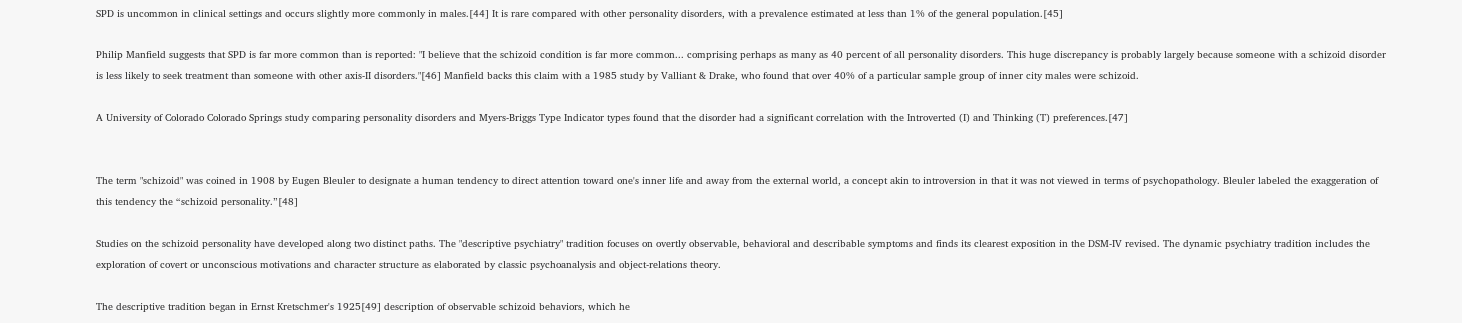SPD is uncommon in clinical settings and occurs slightly more commonly in males.[44] It is rare compared with other personality disorders, with a prevalence estimated at less than 1% of the general population.[45]

Philip Manfield suggests that SPD is far more common than is reported: "I believe that the schizoid condition is far more common... comprising perhaps as many as 40 percent of all personality disorders. This huge discrepancy is probably largely because someone with a schizoid disorder is less likely to seek treatment than someone with other axis-II disorders."[46] Manfield backs this claim with a 1985 study by Valliant & Drake, who found that over 40% of a particular sample group of inner city males were schizoid.

A University of Colorado Colorado Springs study comparing personality disorders and Myers-Briggs Type Indicator types found that the disorder had a significant correlation with the Introverted (I) and Thinking (T) preferences.[47]


The term "schizoid" was coined in 1908 by Eugen Bleuler to designate a human tendency to direct attention toward one's inner life and away from the external world, a concept akin to introversion in that it was not viewed in terms of psychopathology. Bleuler labeled the exaggeration of this tendency the “schizoid personality.”[48]

Studies on the schizoid personality have developed along two distinct paths. The "descriptive psychiatry" tradition focuses on overtly observable, behavioral and describable symptoms and finds its clearest exposition in the DSM-IV revised. The dynamic psychiatry tradition includes the exploration of covert or unconscious motivations and character structure as elaborated by classic psychoanalysis and object-relations theory.

The descriptive tradition began in Ernst Kretschmer's 1925[49] description of observable schizoid behaviors, which he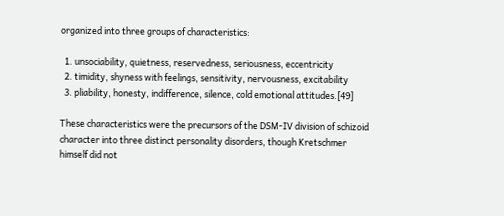organized into three groups of characteristics:

  1. unsociability, quietness, reservedness, seriousness, eccentricity
  2. timidity, shyness with feelings, sensitivity, nervousness, excitability
  3. pliability, honesty, indifference, silence, cold emotional attitudes.[49]

These characteristics were the precursors of the DSM-IV division of schizoid character into three distinct personality disorders, though Kretschmer himself did not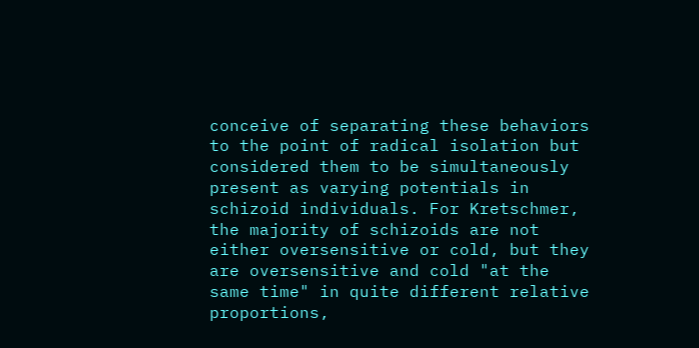conceive of separating these behaviors to the point of radical isolation but considered them to be simultaneously present as varying potentials in schizoid individuals. For Kretschmer, the majority of schizoids are not either oversensitive or cold, but they are oversensitive and cold "at the same time" in quite different relative proportions,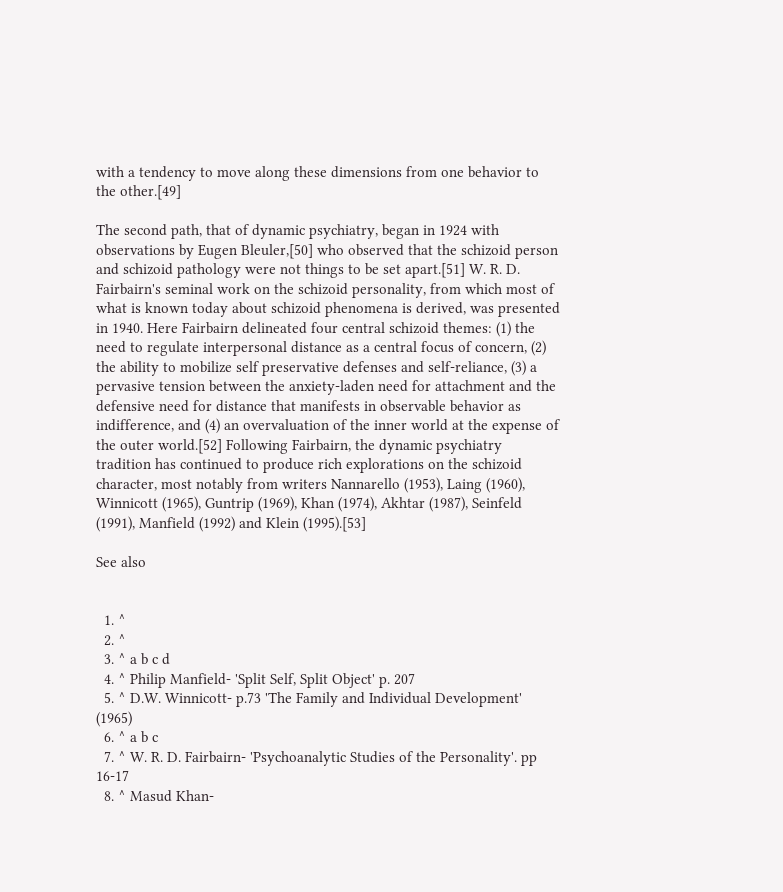with a tendency to move along these dimensions from one behavior to the other.[49]

The second path, that of dynamic psychiatry, began in 1924 with observations by Eugen Bleuler,[50] who observed that the schizoid person and schizoid pathology were not things to be set apart.[51] W. R. D. Fairbairn's seminal work on the schizoid personality, from which most of what is known today about schizoid phenomena is derived, was presented in 1940. Here Fairbairn delineated four central schizoid themes: (1) the need to regulate interpersonal distance as a central focus of concern, (2) the ability to mobilize self preservative defenses and self-reliance, (3) a pervasive tension between the anxiety-laden need for attachment and the defensive need for distance that manifests in observable behavior as indifference, and (4) an overvaluation of the inner world at the expense of the outer world.[52] Following Fairbairn, the dynamic psychiatry tradition has continued to produce rich explorations on the schizoid character, most notably from writers Nannarello (1953), Laing (1960), Winnicott (1965), Guntrip (1969), Khan (1974), Akhtar (1987), Seinfeld (1991), Manfield (1992) and Klein (1995).[53]

See also


  1. ^
  2. ^
  3. ^ a b c d
  4. ^ Philip Manfield- 'Split Self, Split Object' p. 207
  5. ^ D.W. Winnicott- p.73 'The Family and Individual Development' (1965)
  6. ^ a b c
  7. ^ W. R. D. Fairbairn- 'Psychoanalytic Studies of the Personality'. pp 16-17
  8. ^ Masud Khan-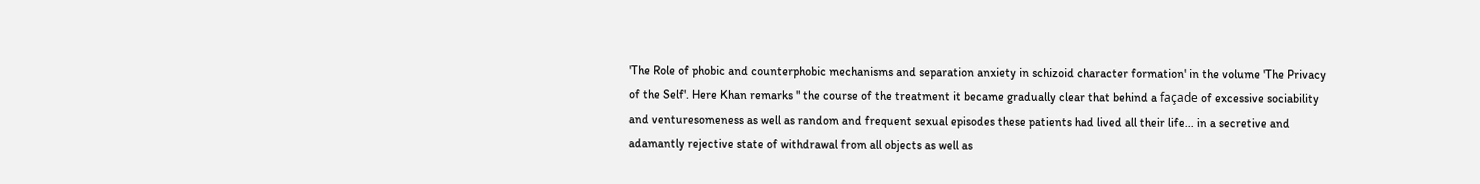'The Role of phobic and counterphobic mechanisms and separation anxiety in schizoid character formation' in the volume 'The Privacy of the Self'. Here Khan remarks " the course of the treatment it became gradually clear that behind a façade of excessive sociability and venturesomeness as well as random and frequent sexual episodes these patients had lived all their life... in a secretive and adamantly rejective state of withdrawal from all objects as well as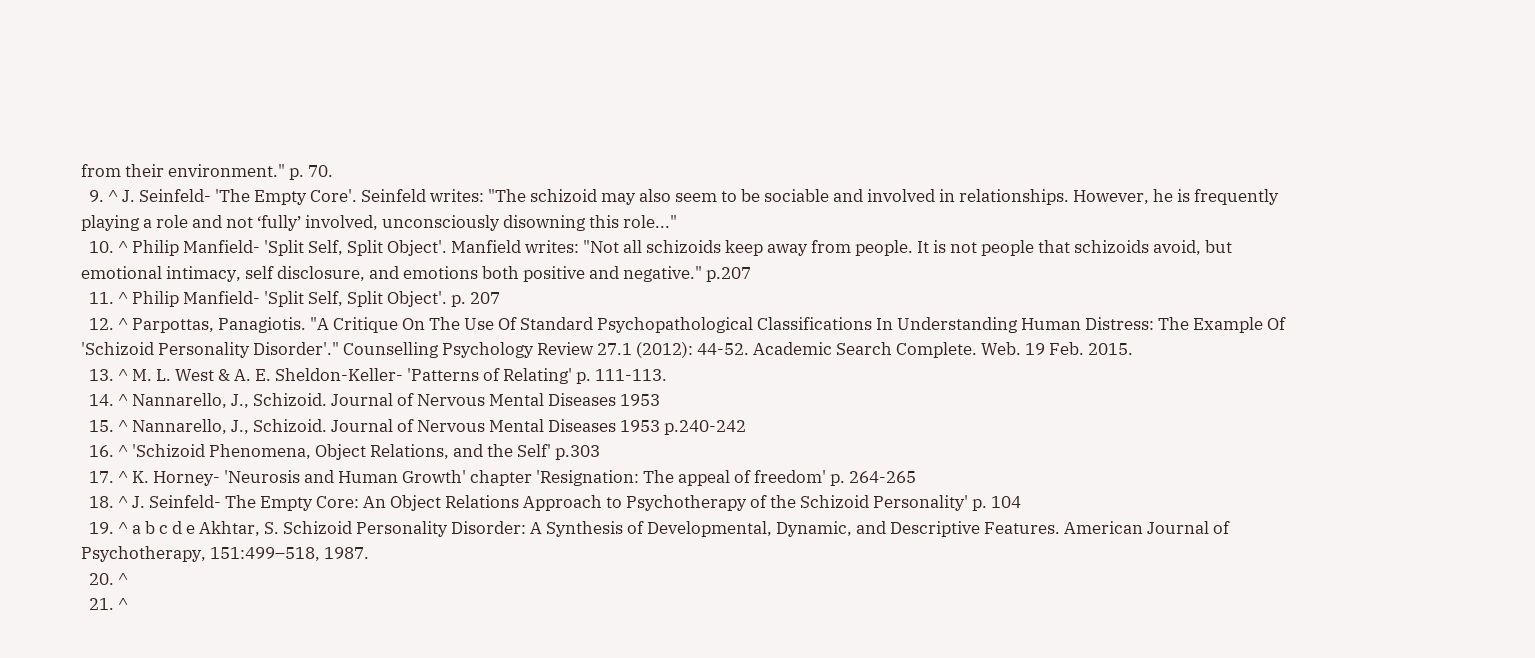from their environment." p. 70.
  9. ^ J. Seinfeld- 'The Empty Core'. Seinfeld writes: "The schizoid may also seem to be sociable and involved in relationships. However, he is frequently playing a role and not ‘fully’ involved, unconsciously disowning this role..."
  10. ^ Philip Manfield- 'Split Self, Split Object'. Manfield writes: "Not all schizoids keep away from people. It is not people that schizoids avoid, but emotional intimacy, self disclosure, and emotions both positive and negative." p.207
  11. ^ Philip Manfield- 'Split Self, Split Object'. p. 207
  12. ^ Parpottas, Panagiotis. "A Critique On The Use Of Standard Psychopathological Classifications In Understanding Human Distress: The Example Of 'Schizoid Personality Disorder'." Counselling Psychology Review 27.1 (2012): 44-52. Academic Search Complete. Web. 19 Feb. 2015.
  13. ^ M. L. West & A. E. Sheldon-Keller- 'Patterns of Relating' p. 111-113.
  14. ^ Nannarello, J., Schizoid. Journal of Nervous Mental Diseases 1953
  15. ^ Nannarello, J., Schizoid. Journal of Nervous Mental Diseases 1953 p.240-242
  16. ^ 'Schizoid Phenomena, Object Relations, and the Self' p.303
  17. ^ K. Horney- 'Neurosis and Human Growth' chapter 'Resignation: The appeal of freedom' p. 264-265
  18. ^ J. Seinfeld- The Empty Core: An Object Relations Approach to Psychotherapy of the Schizoid Personality' p. 104
  19. ^ a b c d e Akhtar, S. Schizoid Personality Disorder: A Synthesis of Developmental, Dynamic, and Descriptive Features. American Journal of Psychotherapy, 151:499–518, 1987.
  20. ^
  21. ^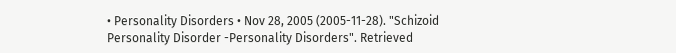• Personality Disorders • Nov 28, 2005 (2005-11-28). "Schizoid Personality Disorder -Personality Disorders". Retrieved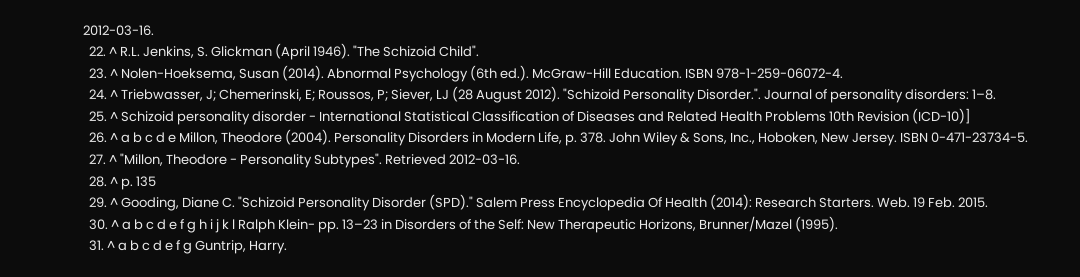2012-03-16.
  22. ^ R.L. Jenkins, S. Glickman (April 1946). "The Schizoid Child".
  23. ^ Nolen-Hoeksema, Susan (2014). Abnormal Psychology (6th ed.). McGraw-Hill Education. ISBN 978-1-259-06072-4.
  24. ^ Triebwasser, J; Chemerinski, E; Roussos, P; Siever, LJ (28 August 2012). "Schizoid Personality Disorder.". Journal of personality disorders: 1–8.
  25. ^ Schizoid personality disorder - International Statistical Classification of Diseases and Related Health Problems 10th Revision (ICD-10)]
  26. ^ a b c d e Millon, Theodore (2004). Personality Disorders in Modern Life, p. 378. John Wiley & Sons, Inc., Hoboken, New Jersey. ISBN 0-471-23734-5.
  27. ^ "Millon, Theodore - Personality Subtypes". Retrieved 2012-03-16.
  28. ^ p. 135
  29. ^ Gooding, Diane C. "Schizoid Personality Disorder (SPD)." Salem Press Encyclopedia Of Health (2014): Research Starters. Web. 19 Feb. 2015.
  30. ^ a b c d e f g h i j k l Ralph Klein- pp. 13–23 in Disorders of the Self: New Therapeutic Horizons, Brunner/Mazel (1995).
  31. ^ a b c d e f g Guntrip, Harry.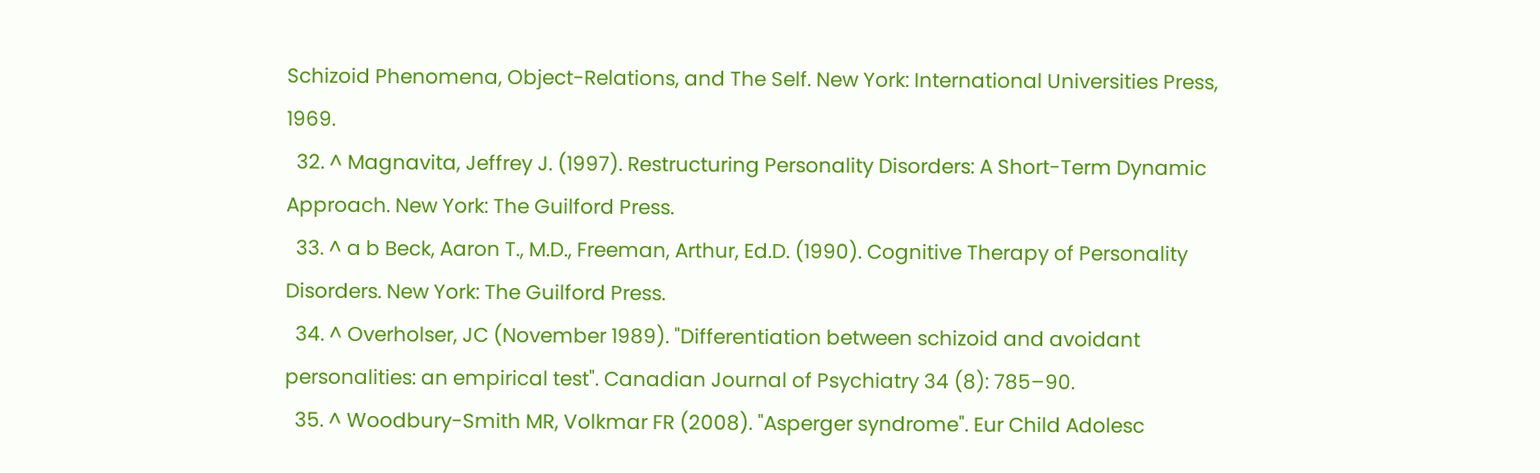Schizoid Phenomena, Object-Relations, and The Self. New York: International Universities Press, 1969.
  32. ^ Magnavita, Jeffrey J. (1997). Restructuring Personality Disorders: A Short-Term Dynamic Approach. New York: The Guilford Press.
  33. ^ a b Beck, Aaron T., M.D., Freeman, Arthur, Ed.D. (1990). Cognitive Therapy of Personality Disorders. New York: The Guilford Press.
  34. ^ Overholser, JC (November 1989). "Differentiation between schizoid and avoidant personalities: an empirical test". Canadian Journal of Psychiatry 34 (8): 785–90.
  35. ^ Woodbury-Smith MR, Volkmar FR (2008). "Asperger syndrome". Eur Child Adolesc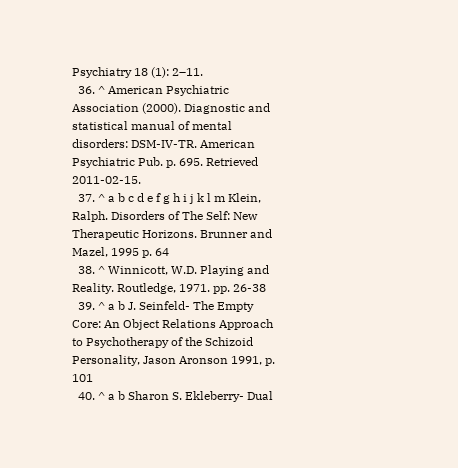Psychiatry 18 (1): 2–11.
  36. ^ American Psychiatric Association (2000). Diagnostic and statistical manual of mental disorders: DSM-IV-TR. American Psychiatric Pub. p. 695. Retrieved 2011-02-15.
  37. ^ a b c d e f g h i j k l m Klein, Ralph. Disorders of The Self: New Therapeutic Horizons. Brunner and Mazel, 1995 p. 64
  38. ^ Winnicott, W.D. Playing and Reality. Routledge, 1971. pp. 26-38
  39. ^ a b J. Seinfeld- The Empty Core: An Object Relations Approach to Psychotherapy of the Schizoid Personality, Jason Aronson 1991, p. 101
  40. ^ a b Sharon S. Ekleberry- Dual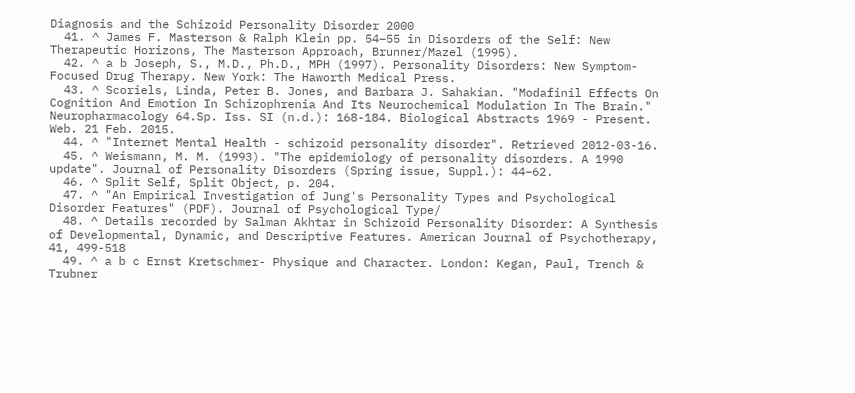Diagnosis and the Schizoid Personality Disorder 2000
  41. ^ James F. Masterson & Ralph Klein pp. 54–55 in Disorders of the Self: New Therapeutic Horizons, The Masterson Approach, Brunner/Mazel (1995).
  42. ^ a b Joseph, S., M.D., Ph.D., MPH (1997). Personality Disorders: New Symptom-Focused Drug Therapy. New York: The Haworth Medical Press.
  43. ^ Scoriels, Linda, Peter B. Jones, and Barbara J. Sahakian. "Modafinil Effects On Cognition And Emotion In Schizophrenia And Its Neurochemical Modulation In The Brain." Neuropharmacology 64.Sp. Iss. SI (n.d.): 168-184. Biological Abstracts 1969 - Present. Web. 21 Feb. 2015.
  44. ^ "Internet Mental Health - schizoid personality disorder". Retrieved 2012-03-16.
  45. ^ Weismann, M. M. (1993). "The epidemiology of personality disorders. A 1990 update". Journal of Personality Disorders (Spring issue, Suppl.): 44–62.
  46. ^ Split Self, Split Object, p. 204.
  47. ^ "An Empirical Investigation of Jung's Personality Types and Psychological Disorder Features" (PDF). Journal of Psychological Type/
  48. ^ Details recorded by Salman Akhtar in Schizoid Personality Disorder: A Synthesis of Developmental, Dynamic, and Descriptive Features. American Journal of Psychotherapy, 41, 499-518
  49. ^ a b c Ernst Kretschmer- Physique and Character. London: Kegan, Paul, Trench & Trubner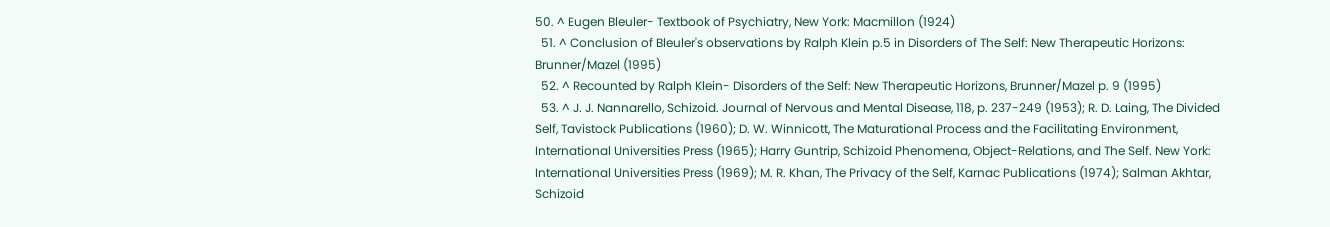50. ^ Eugen Bleuler- Textbook of Psychiatry, New York: Macmillon (1924)
  51. ^ Conclusion of Bleuler's observations by Ralph Klein p.5 in Disorders of The Self: New Therapeutic Horizons: Brunner/Mazel (1995)
  52. ^ Recounted by Ralph Klein- Disorders of the Self: New Therapeutic Horizons, Brunner/Mazel p. 9 (1995)
  53. ^ J. J. Nannarello, Schizoid. Journal of Nervous and Mental Disease, 118, p. 237-249 (1953); R. D. Laing, The Divided Self, Tavistock Publications (1960); D. W. Winnicott, The Maturational Process and the Facilitating Environment, International Universities Press (1965); Harry Guntrip, Schizoid Phenomena, Object-Relations, and The Self. New York: International Universities Press (1969); M. R. Khan, The Privacy of the Self, Karnac Publications (1974); Salman Akhtar, Schizoid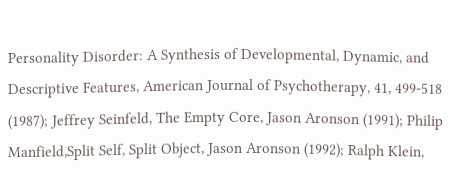Personality Disorder: A Synthesis of Developmental, Dynamic, and Descriptive Features, American Journal of Psychotherapy, 41, 499-518 (1987); Jeffrey Seinfeld, The Empty Core, Jason Aronson (1991); Philip Manfield,Split Self, Split Object, Jason Aronson (1992); Ralph Klein,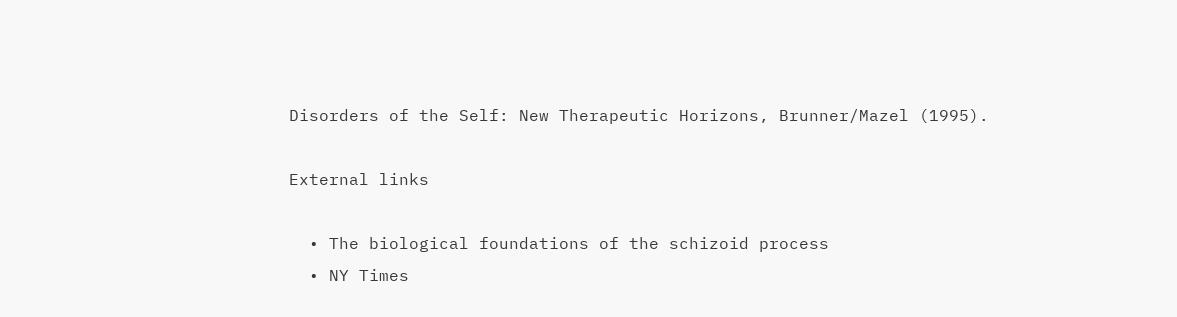Disorders of the Self: New Therapeutic Horizons, Brunner/Mazel (1995).

External links

  • The biological foundations of the schizoid process
  • NY Times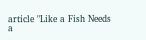article "Like a Fish Needs a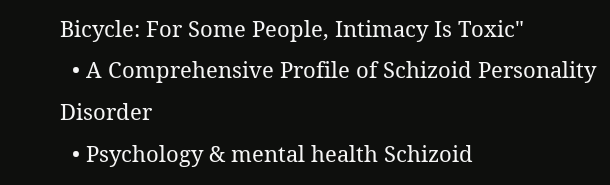Bicycle: For Some People, Intimacy Is Toxic"
  • A Comprehensive Profile of Schizoid Personality Disorder
  • Psychology & mental health Schizoid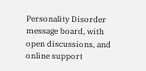Personality Disorder message board, with open discussions, and online support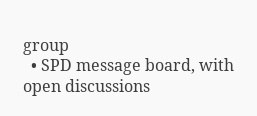group
  • SPD message board, with open discussions